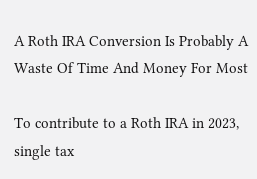A Roth IRA Conversion Is Probably A Waste Of Time And Money For Most

To contribute to a Roth IRA in 2023, single tax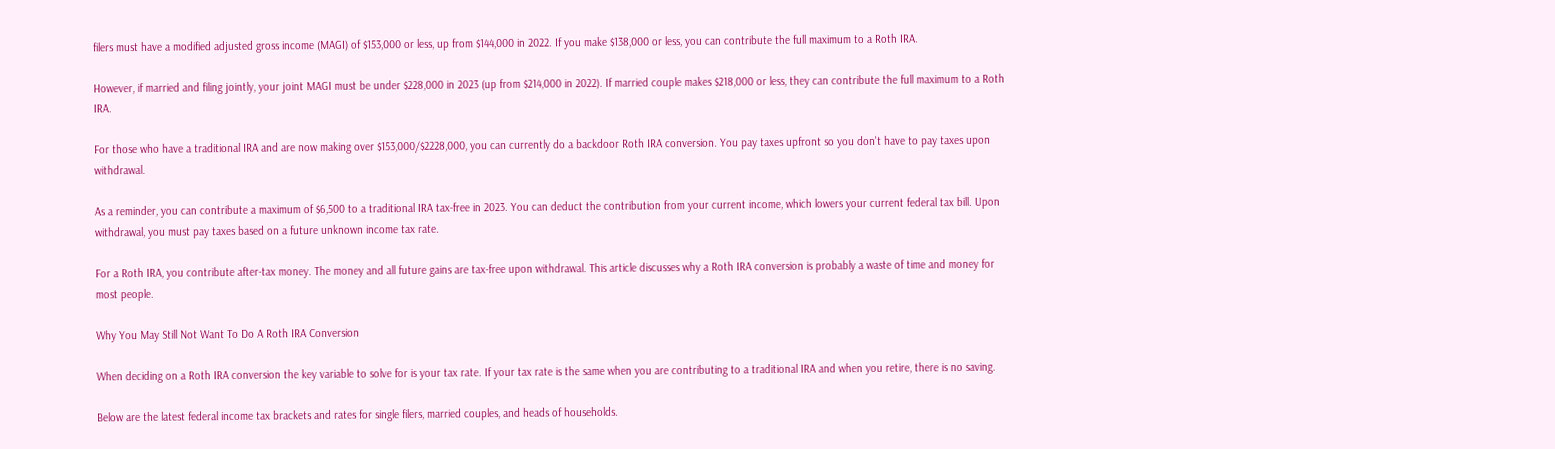filers must have a modified adjusted gross income (MAGI) of $153,000 or less, up from $144,000 in 2022. If you make $138,000 or less, you can contribute the full maximum to a Roth IRA.

However, if married and filing jointly, your joint MAGI must be under $228,000 in 2023 (up from $214,000 in 2022). If married couple makes $218,000 or less, they can contribute the full maximum to a Roth IRA.

For those who have a traditional IRA and are now making over $153,000/$2228,000, you can currently do a backdoor Roth IRA conversion. You pay taxes upfront so you don't have to pay taxes upon withdrawal.

As a reminder, you can contribute a maximum of $6,500 to a traditional IRA tax-free in 2023. You can deduct the contribution from your current income, which lowers your current federal tax bill. Upon withdrawal, you must pay taxes based on a future unknown income tax rate.

For a Roth IRA, you contribute after-tax money. The money and all future gains are tax-free upon withdrawal. This article discusses why a Roth IRA conversion is probably a waste of time and money for most people.

Why You May Still Not Want To Do A Roth IRA Conversion

When deciding on a Roth IRA conversion the key variable to solve for is your tax rate. If your tax rate is the same when you are contributing to a traditional IRA and when you retire, there is no saving.

Below are the latest federal income tax brackets and rates for single filers, married couples, and heads of households.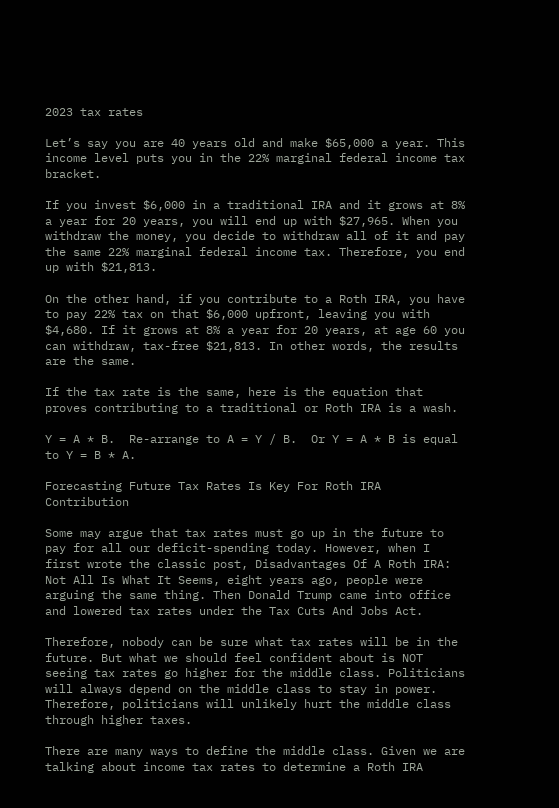2023 tax rates

Let’s say you are 40 years old and make $65,000 a year. This income level puts you in the 22% marginal federal income tax bracket.

If you invest $6,000 in a traditional IRA and it grows at 8% a year for 20 years, you will end up with $27,965. When you withdraw the money, you decide to withdraw all of it and pay the same 22% marginal federal income tax. Therefore, you end up with $21,813.

On the other hand, if you contribute to a Roth IRA, you have to pay 22% tax on that $6,000 upfront, leaving you with $4,680. If it grows at 8% a year for 20 years, at age 60 you can withdraw, tax-free $21,813. In other words, the results are the same.

If the tax rate is the same, here is the equation that proves contributing to a traditional or Roth IRA is a wash.

Y = A * B.  Re-arrange to A = Y / B.  Or Y = A * B is equal to Y = B * A.

Forecasting Future Tax Rates Is Key For Roth IRA Contribution

Some may argue that tax rates must go up in the future to pay for all our deficit-spending today. However, when I first wrote the classic post, Disadvantages Of A Roth IRA: Not All Is What It Seems, eight years ago, people were arguing the same thing. Then Donald Trump came into office and lowered tax rates under the Tax Cuts And Jobs Act.

Therefore, nobody can be sure what tax rates will be in the future. But what we should feel confident about is NOT seeing tax rates go higher for the middle class. Politicians will always depend on the middle class to stay in power. Therefore, politicians will unlikely hurt the middle class through higher taxes.

There are many ways to define the middle class. Given we are talking about income tax rates to determine a Roth IRA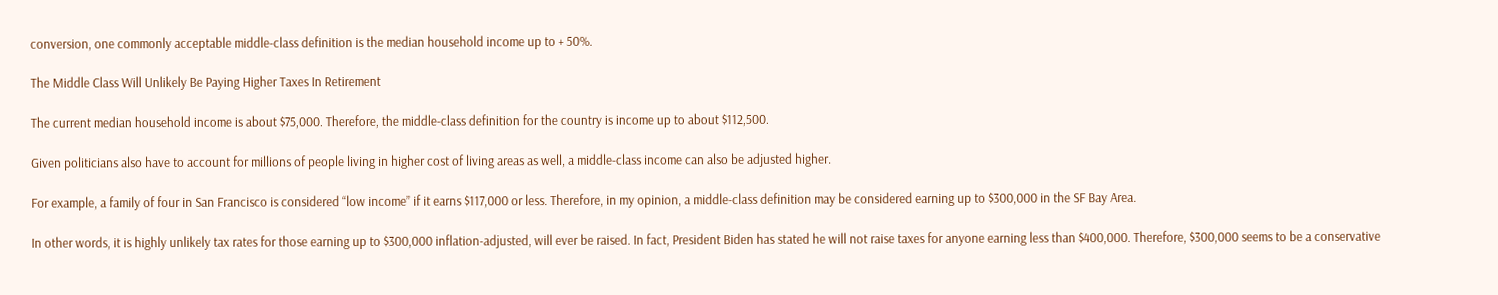conversion, one commonly acceptable middle-class definition is the median household income up to + 50%.

The Middle Class Will Unlikely Be Paying Higher Taxes In Retirement

The current median household income is about $75,000. Therefore, the middle-class definition for the country is income up to about $112,500.

Given politicians also have to account for millions of people living in higher cost of living areas as well, a middle-class income can also be adjusted higher.

For example, a family of four in San Francisco is considered “low income” if it earns $117,000 or less. Therefore, in my opinion, a middle-class definition may be considered earning up to $300,000 in the SF Bay Area.

In other words, it is highly unlikely tax rates for those earning up to $300,000 inflation-adjusted, will ever be raised. In fact, President Biden has stated he will not raise taxes for anyone earning less than $400,000. Therefore, $300,000 seems to be a conservative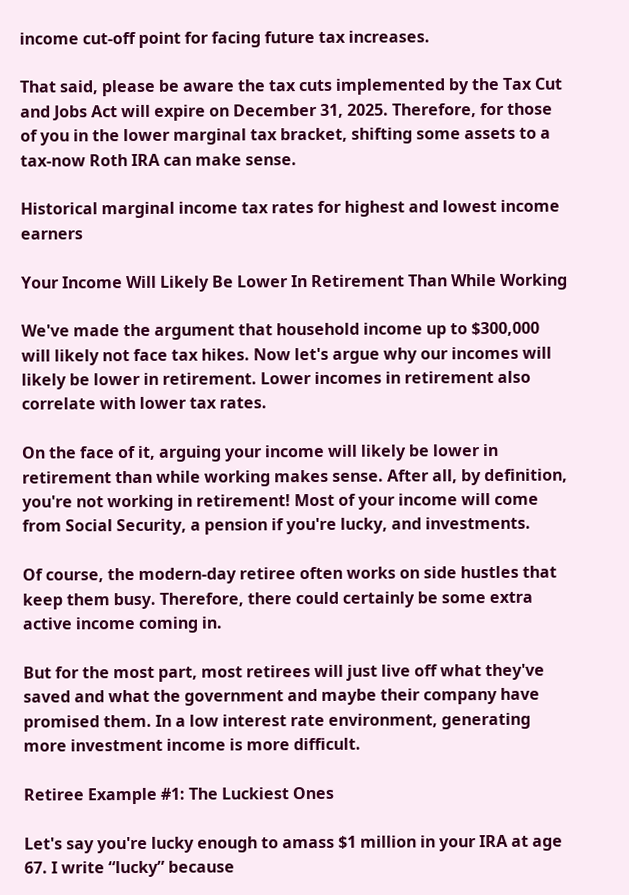income cut-off point for facing future tax increases.

That said, please be aware the tax cuts implemented by the Tax Cut and Jobs Act will expire on December 31, 2025. Therefore, for those of you in the lower marginal tax bracket, shifting some assets to a tax-now Roth IRA can make sense.

Historical marginal income tax rates for highest and lowest income earners

Your Income Will Likely Be Lower In Retirement Than While Working

We've made the argument that household income up to $300,000 will likely not face tax hikes. Now let's argue why our incomes will likely be lower in retirement. Lower incomes in retirement also correlate with lower tax rates.

On the face of it, arguing your income will likely be lower in retirement than while working makes sense. After all, by definition, you're not working in retirement! Most of your income will come from Social Security, a pension if you're lucky, and investments.

Of course, the modern-day retiree often works on side hustles that keep them busy. Therefore, there could certainly be some extra active income coming in.

But for the most part, most retirees will just live off what they've saved and what the government and maybe their company have promised them. In a low interest rate environment, generating more investment income is more difficult.

Retiree Example #1: The Luckiest Ones

Let's say you're lucky enough to amass $1 million in your IRA at age 67. I write “lucky” because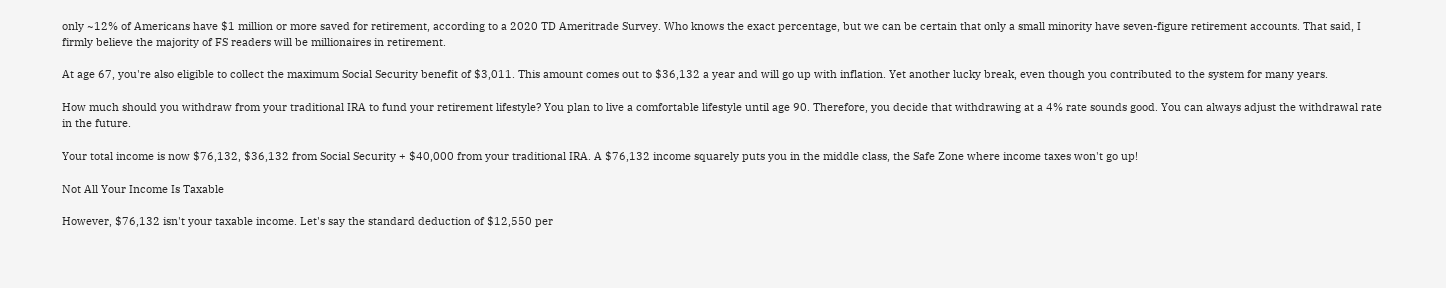only ~12% of Americans have $1 million or more saved for retirement, according to a 2020 TD Ameritrade Survey. Who knows the exact percentage, but we can be certain that only a small minority have seven-figure retirement accounts. That said, I firmly believe the majority of FS readers will be millionaires in retirement.

At age 67, you're also eligible to collect the maximum Social Security benefit of $3,011. This amount comes out to $36,132 a year and will go up with inflation. Yet another lucky break, even though you contributed to the system for many years.

How much should you withdraw from your traditional IRA to fund your retirement lifestyle? You plan to live a comfortable lifestyle until age 90. Therefore, you decide that withdrawing at a 4% rate sounds good. You can always adjust the withdrawal rate in the future.

Your total income is now $76,132, $36,132 from Social Security + $40,000 from your traditional IRA. A $76,132 income squarely puts you in the middle class, the Safe Zone where income taxes won't go up!

Not All Your Income Is Taxable

However, $76,132 isn't your taxable income. Let's say the standard deduction of $12,550 per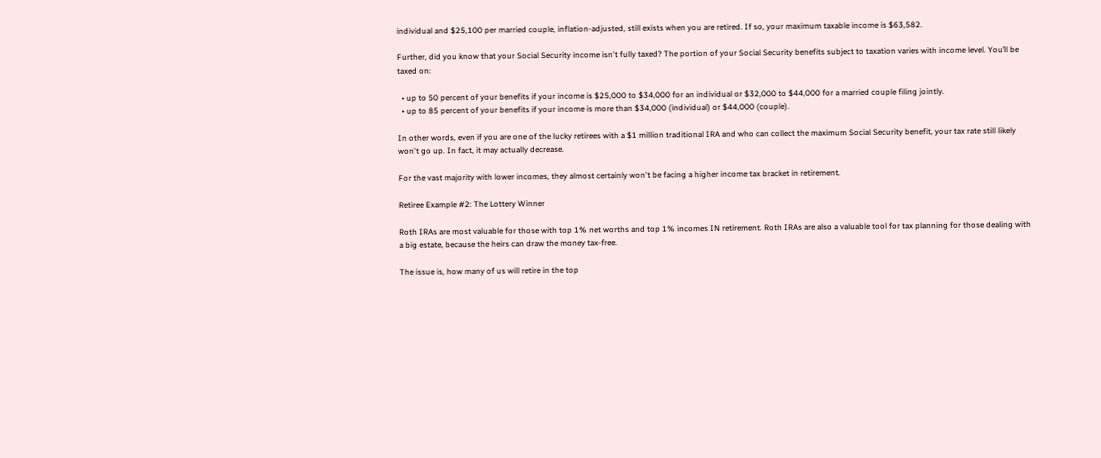individual and $25,100 per married couple, inflation-adjusted, still exists when you are retired. If so, your maximum taxable income is $63,582.

Further, did you know that your Social Security income isn't fully taxed? The portion of your Social Security benefits subject to taxation varies with income level. You’ll be taxed on:

  • up to 50 percent of your benefits if your income is $25,000 to $34,000 for an individual or $32,000 to $44,000 for a married couple filing jointly.
  • up to 85 percent of your benefits if your income is more than $34,000 (individual) or $44,000 (couple).

In other words, even if you are one of the lucky retirees with a $1 million traditional IRA and who can collect the maximum Social Security benefit, your tax rate still likely won't go up. In fact, it may actually decrease.

For the vast majority with lower incomes, they almost certainly won't be facing a higher income tax bracket in retirement.

Retiree Example #2: The Lottery Winner

Roth IRAs are most valuable for those with top 1% net worths and top 1% incomes IN retirement. Roth IRAs are also a valuable tool for tax planning for those dealing with a big estate, because the heirs can draw the money tax-free.

The issue is, how many of us will retire in the top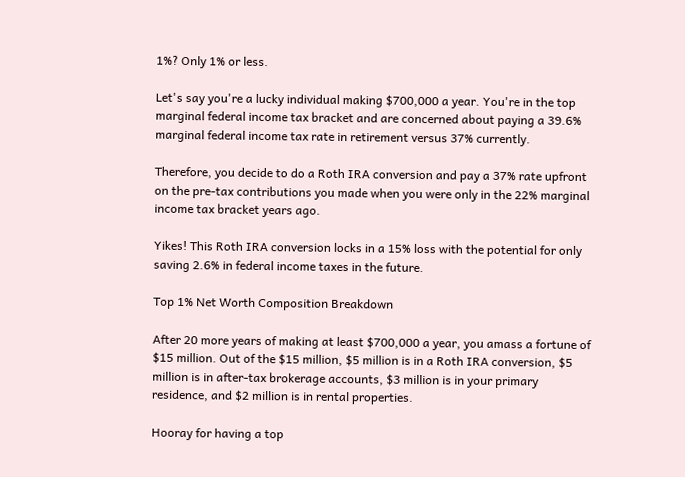1%? Only 1% or less.

Let's say you're a lucky individual making $700,000 a year. You're in the top marginal federal income tax bracket and are concerned about paying a 39.6% marginal federal income tax rate in retirement versus 37% currently.

Therefore, you decide to do a Roth IRA conversion and pay a 37% rate upfront on the pre-tax contributions you made when you were only in the 22% marginal income tax bracket years ago.

Yikes! This Roth IRA conversion locks in a 15% loss with the potential for only saving 2.6% in federal income taxes in the future.

Top 1% Net Worth Composition Breakdown

After 20 more years of making at least $700,000 a year, you amass a fortune of $15 million. Out of the $15 million, $5 million is in a Roth IRA conversion, $5 million is in after-tax brokerage accounts, $3 million is in your primary residence, and $2 million is in rental properties.

Hooray for having a top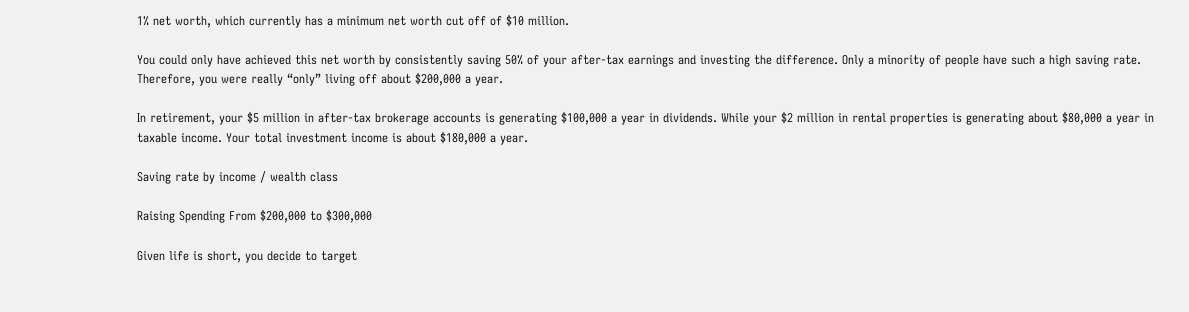1% net worth, which currently has a minimum net worth cut off of $10 million.

You could only have achieved this net worth by consistently saving 50% of your after-tax earnings and investing the difference. Only a minority of people have such a high saving rate. Therefore, you were really “only” living off about $200,000 a year.

In retirement, your $5 million in after-tax brokerage accounts is generating $100,000 a year in dividends. While your $2 million in rental properties is generating about $80,000 a year in taxable income. Your total investment income is about $180,000 a year.

Saving rate by income / wealth class

Raising Spending From $200,000 to $300,000

Given life is short, you decide to target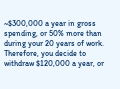~$300,000 a year in gross spending, or 50% more than during your 20 years of work. Therefore, you decide to withdraw $120,000 a year, or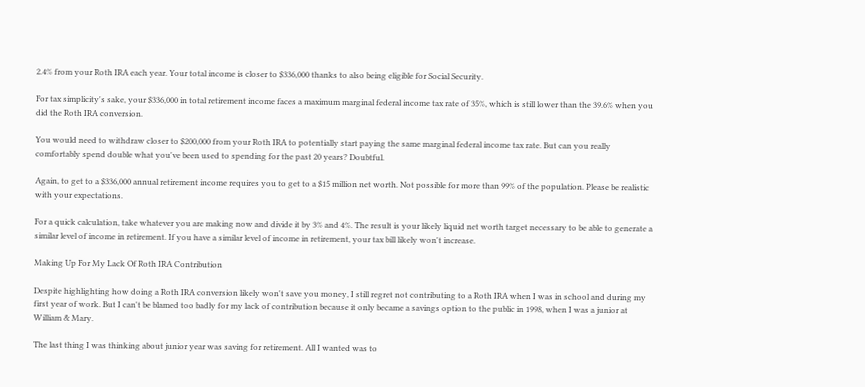2.4% from your Roth IRA each year. Your total income is closer to $336,000 thanks to also being eligible for Social Security.

For tax simplicity's sake, your $336,000 in total retirement income faces a maximum marginal federal income tax rate of 35%, which is still lower than the 39.6% when you did the Roth IRA conversion.

You would need to withdraw closer to $200,000 from your Roth IRA to potentially start paying the same marginal federal income tax rate. But can you really comfortably spend double what you've been used to spending for the past 20 years? Doubtful.

Again, to get to a $336,000 annual retirement income requires you to get to a $15 million net worth. Not possible for more than 99% of the population. Please be realistic with your expectations.

For a quick calculation, take whatever you are making now and divide it by 3% and 4%. The result is your likely liquid net worth target necessary to be able to generate a similar level of income in retirement. If you have a similar level of income in retirement, your tax bill likely won't increase.

Making Up For My Lack Of Roth IRA Contribution

Despite highlighting how doing a Roth IRA conversion likely won't save you money, I still regret not contributing to a Roth IRA when I was in school and during my first year of work. But I can't be blamed too badly for my lack of contribution because it only became a savings option to the public in 1998, when I was a junior at William & Mary.

The last thing I was thinking about junior year was saving for retirement. All I wanted was to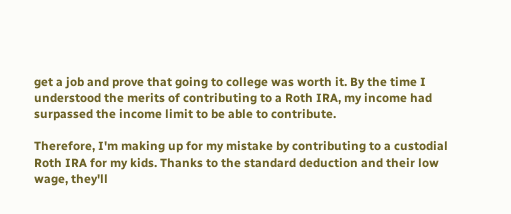get a job and prove that going to college was worth it. By the time I understood the merits of contributing to a Roth IRA, my income had surpassed the income limit to be able to contribute.

Therefore, I'm making up for my mistake by contributing to a custodial Roth IRA for my kids. Thanks to the standard deduction and their low wage, they'll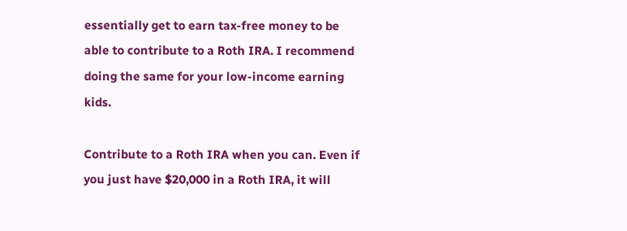essentially get to earn tax-free money to be able to contribute to a Roth IRA. I recommend doing the same for your low-income earning kids.

Contribute to a Roth IRA when you can. Even if you just have $20,000 in a Roth IRA, it will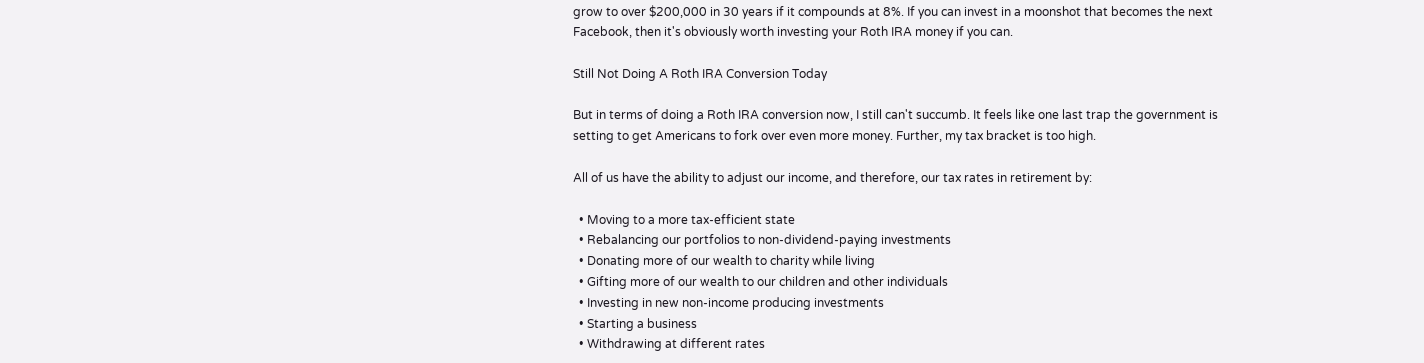grow to over $200,000 in 30 years if it compounds at 8%. If you can invest in a moonshot that becomes the next Facebook, then it's obviously worth investing your Roth IRA money if you can.

Still Not Doing A Roth IRA Conversion Today

But in terms of doing a Roth IRA conversion now, I still can't succumb. It feels like one last trap the government is setting to get Americans to fork over even more money. Further, my tax bracket is too high.

All of us have the ability to adjust our income, and therefore, our tax rates in retirement by:

  • Moving to a more tax-efficient state
  • Rebalancing our portfolios to non-dividend-paying investments
  • Donating more of our wealth to charity while living
  • Gifting more of our wealth to our children and other individuals
  • Investing in new non-income producing investments
  • Starting a business
  • Withdrawing at different rates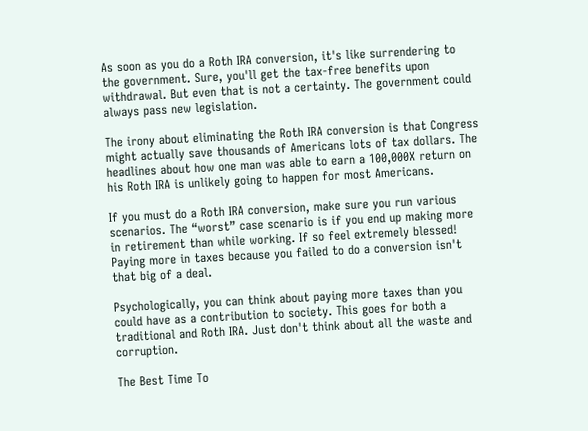As soon as you do a Roth IRA conversion, it's like surrendering to the government. Sure, you'll get the tax-free benefits upon withdrawal. But even that is not a certainty. The government could always pass new legislation.

The irony about eliminating the Roth IRA conversion is that Congress might actually save thousands of Americans lots of tax dollars. The headlines about how one man was able to earn a 100,000X return on his Roth IRA is unlikely going to happen for most Americans.

If you must do a Roth IRA conversion, make sure you run various scenarios. The “worst” case scenario is if you end up making more in retirement than while working. If so feel extremely blessed! Paying more in taxes because you failed to do a conversion isn't that big of a deal.

Psychologically, you can think about paying more taxes than you could have as a contribution to society. This goes for both a traditional and Roth IRA. Just don't think about all the waste and corruption.

The Best Time To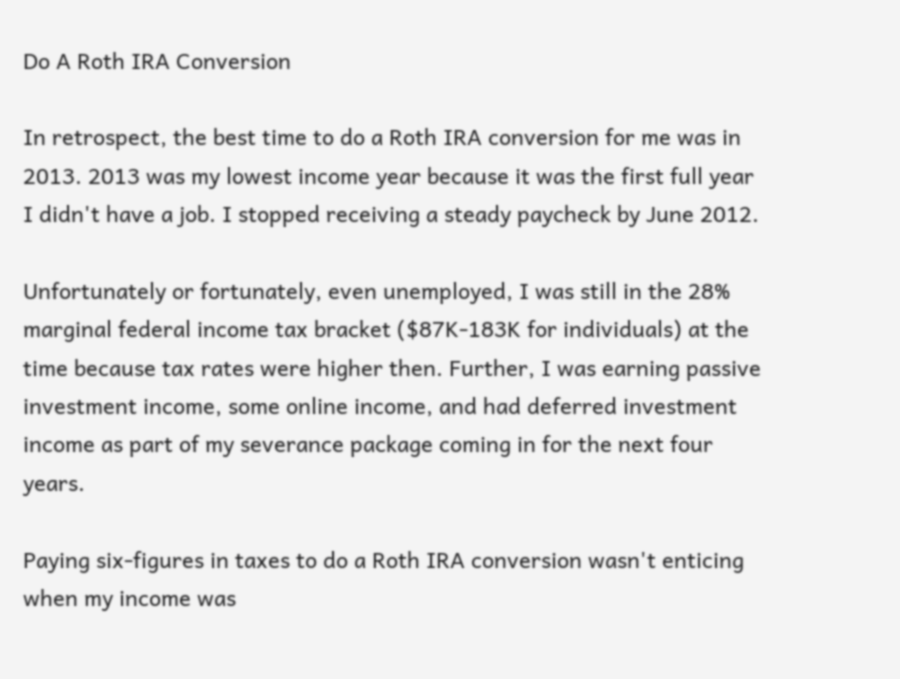Do A Roth IRA Conversion

In retrospect, the best time to do a Roth IRA conversion for me was in 2013. 2013 was my lowest income year because it was the first full year I didn't have a job. I stopped receiving a steady paycheck by June 2012.

Unfortunately or fortunately, even unemployed, I was still in the 28% marginal federal income tax bracket ($87K-183K for individuals) at the time because tax rates were higher then. Further, I was earning passive investment income, some online income, and had deferred investment income as part of my severance package coming in for the next four years.

Paying six-figures in taxes to do a Roth IRA conversion wasn't enticing when my income was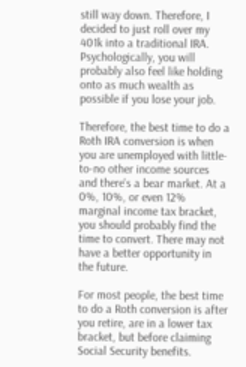still way down. Therefore, I decided to just roll over my 401k into a traditional IRA. Psychologically, you will probably also feel like holding onto as much wealth as possible if you lose your job.

Therefore, the best time to do a Roth IRA conversion is when you are unemployed with little-to-no other income sources and there's a bear market. At a 0%, 10%, or even 12% marginal income tax bracket, you should probably find the time to convert. There may not have a better opportunity in the future.

For most people, the best time to do a Roth conversion is after you retire, are in a lower tax bracket, but before claiming Social Security benefits.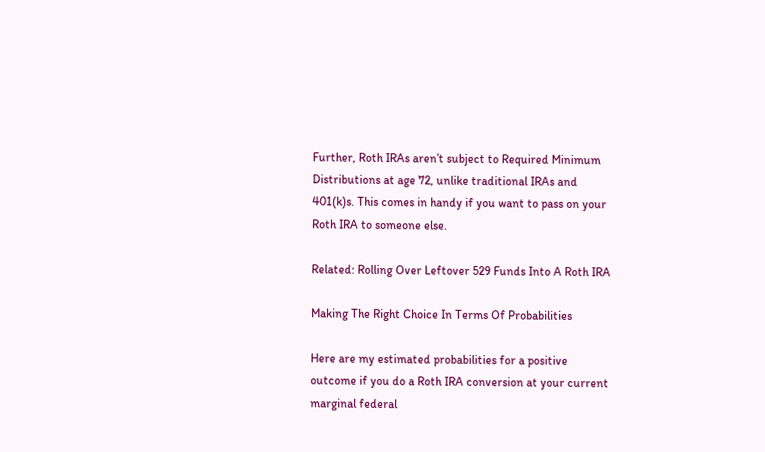Further, Roth IRAs aren’t subject to Required Minimum Distributions at age 72, unlike traditional IRAs and 401(k)s. This comes in handy if you want to pass on your Roth IRA to someone else.

Related: Rolling Over Leftover 529 Funds Into A Roth IRA

Making The Right Choice In Terms Of Probabilities

Here are my estimated probabilities for a positive outcome if you do a Roth IRA conversion at your current marginal federal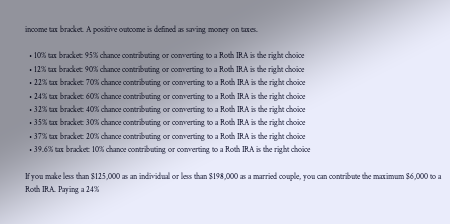income tax bracket. A positive outcome is defined as saving money on taxes.

  • 10% tax bracket: 95% chance contributing or converting to a Roth IRA is the right choice
  • 12% tax bracket: 90% chance contributing or converting to a Roth IRA is the right choice
  • 22% tax bracket: 70% chance contributing or converting to a Roth IRA is the right choice
  • 24% tax bracket: 60% chance contributing or converting to a Roth IRA is the right choice
  • 32% tax bracket: 40% chance contributing or converting to a Roth IRA is the right choice
  • 35% tax bracket: 30% chance contributing or converting to a Roth IRA is the right choice
  • 37% tax bracket: 20% chance contributing or converting to a Roth IRA is the right choice
  • 39.6% tax bracket: 10% chance contributing or converting to a Roth IRA is the right choice

If you make less than $125,000 as an individual or less than $198,000 as a married couple, you can contribute the maximum $6,000 to a Roth IRA. Paying a 24%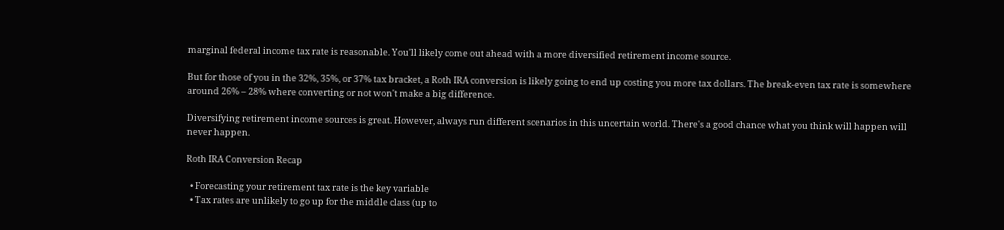marginal federal income tax rate is reasonable. You'll likely come out ahead with a more diversified retirement income source.

But for those of you in the 32%, 35%, or 37% tax bracket, a Roth IRA conversion is likely going to end up costing you more tax dollars. The break-even tax rate is somewhere around 26% – 28% where converting or not won't make a big difference.

Diversifying retirement income sources is great. However, always run different scenarios in this uncertain world. There's a good chance what you think will happen will never happen.

Roth IRA Conversion Recap

  • Forecasting your retirement tax rate is the key variable
  • Tax rates are unlikely to go up for the middle class (up to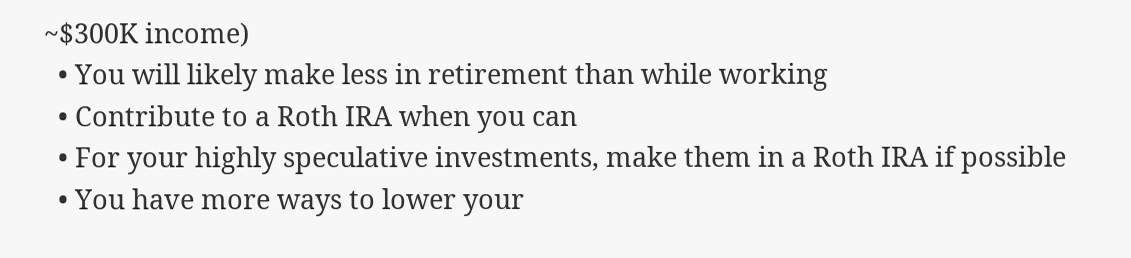~$300K income)
  • You will likely make less in retirement than while working
  • Contribute to a Roth IRA when you can
  • For your highly speculative investments, make them in a Roth IRA if possible
  • You have more ways to lower your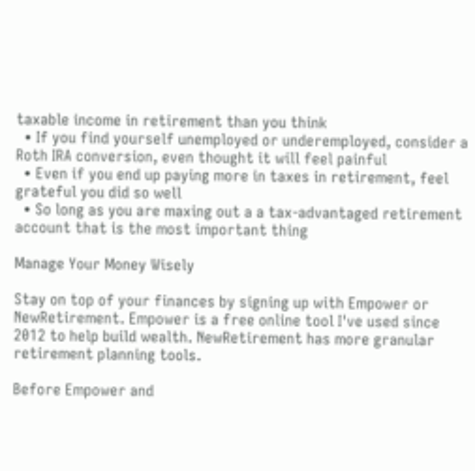taxable income in retirement than you think
  • If you find yourself unemployed or underemployed, consider a Roth IRA conversion, even thought it will feel painful
  • Even if you end up paying more in taxes in retirement, feel grateful you did so well
  • So long as you are maxing out a a tax-advantaged retirement account that is the most important thing

Manage Your Money Wisely

Stay on top of your finances by signing up with Empower or NewRetirement. Empower is a free online tool I've used since 2012 to help build wealth. NewRetirement has more granular retirement planning tools.

Before Empower and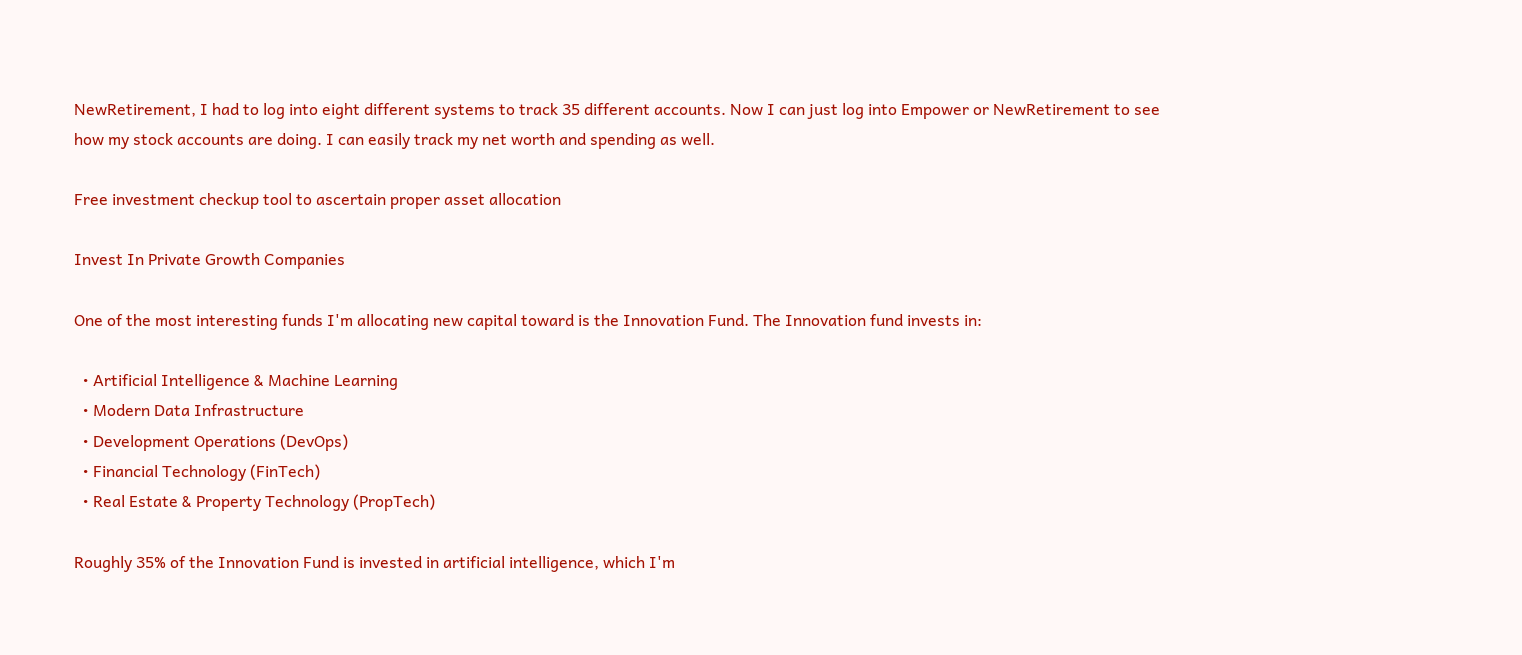NewRetirement, I had to log into eight different systems to track 35 different accounts. Now I can just log into Empower or NewRetirement to see how my stock accounts are doing. I can easily track my net worth and spending as well.

Free investment checkup tool to ascertain proper asset allocation

Invest In Private Growth Companies

One of the most interesting funds I'm allocating new capital toward is the Innovation Fund. The Innovation fund invests in:

  • Artificial Intelligence & Machine Learning
  • Modern Data Infrastructure
  • Development Operations (DevOps)
  • Financial Technology (FinTech)
  • Real Estate & Property Technology (PropTech)

Roughly 35% of the Innovation Fund is invested in artificial intelligence, which I'm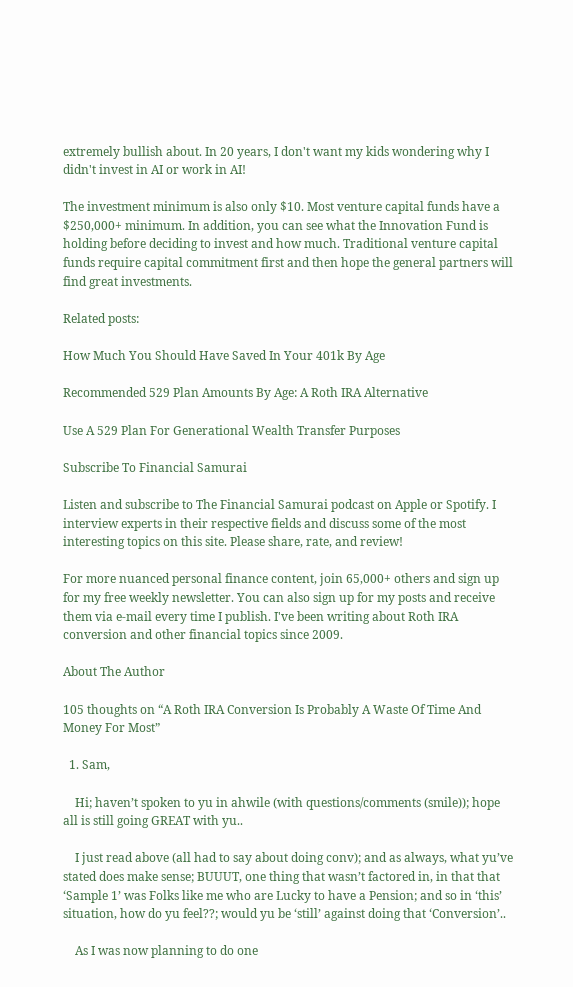extremely bullish about. In 20 years, I don't want my kids wondering why I didn't invest in AI or work in AI!

The investment minimum is also only $10. Most venture capital funds have a $250,000+ minimum. In addition, you can see what the Innovation Fund is holding before deciding to invest and how much. Traditional venture capital funds require capital commitment first and then hope the general partners will find great investments.

Related posts:

How Much You Should Have Saved In Your 401k By Age

Recommended 529 Plan Amounts By Age: A Roth IRA Alternative

Use A 529 Plan For Generational Wealth Transfer Purposes

Subscribe To Financial Samurai

Listen and subscribe to The Financial Samurai podcast on Apple or Spotify. I interview experts in their respective fields and discuss some of the most interesting topics on this site. Please share, rate, and review!

For more nuanced personal finance content, join 65,000+ others and sign up for my free weekly newsletter. You can also sign up for my posts and receive them via e-mail every time I publish. I've been writing about Roth IRA conversion and other financial topics since 2009.

About The Author

105 thoughts on “A Roth IRA Conversion Is Probably A Waste Of Time And Money For Most”

  1. Sam,

    Hi; haven’t spoken to yu in ahwile (with questions/comments (smile)); hope all is still going GREAT with yu..

    I just read above (all had to say about doing conv); and as always, what yu’ve stated does make sense; BUUUT, one thing that wasn’t factored in, in that that ‘Sample 1’ was Folks like me who are Lucky to have a Pension; and so in ‘this’ situation, how do yu feel??; would yu be ‘still’ against doing that ‘Conversion’..

    As I was now planning to do one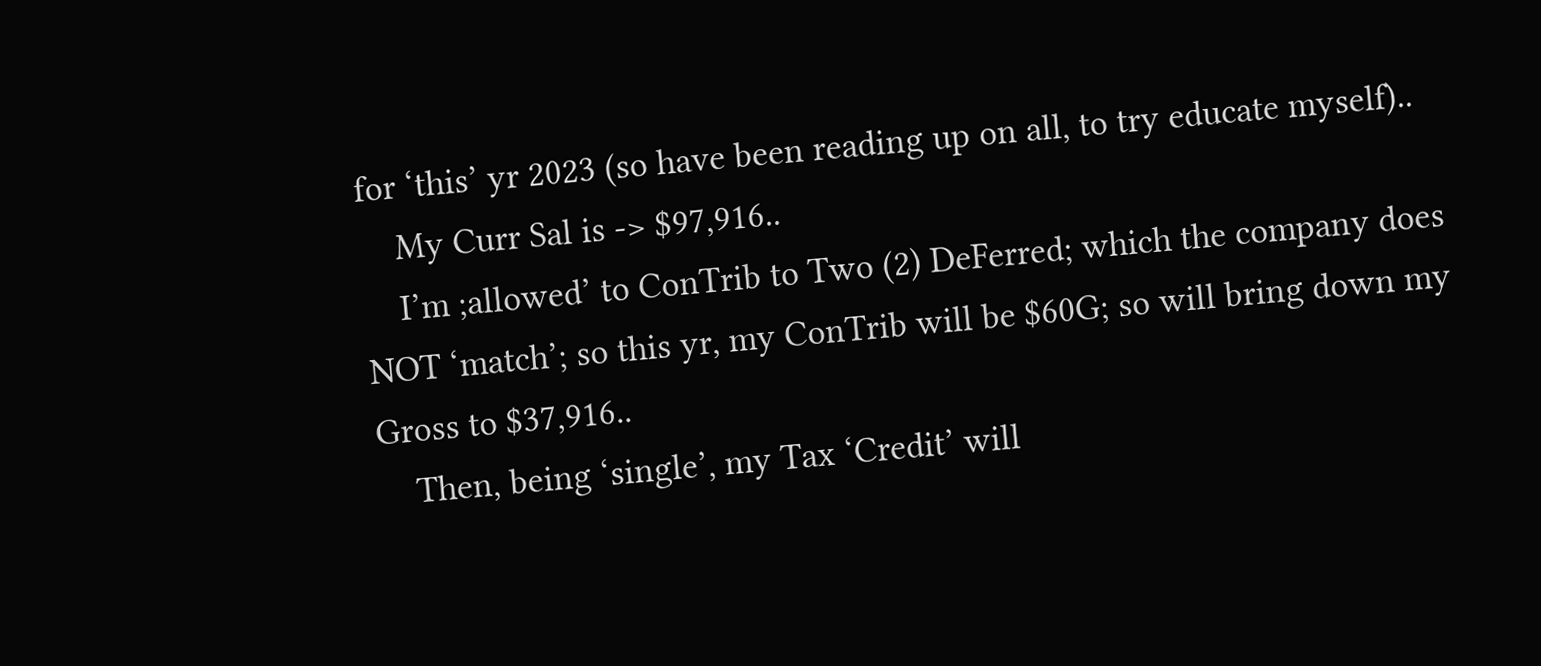for ‘this’ yr 2023 (so have been reading up on all, to try educate myself)..
    My Curr Sal is -> $97,916..
    I’m ;allowed’ to ConTrib to Two (2) DeFerred; which the company does NOT ‘match’; so this yr, my ConTrib will be $60G; so will bring down my Gross to $37,916..
    Then, being ‘single’, my Tax ‘Credit’ will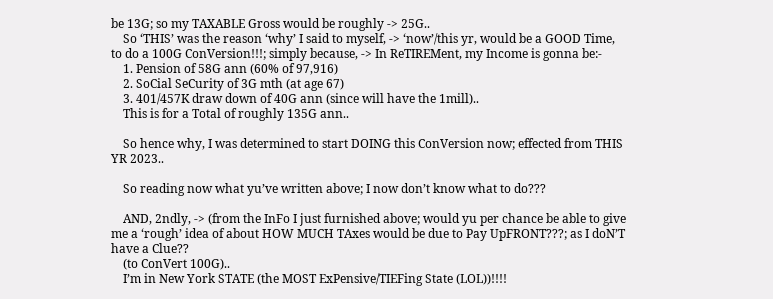be 13G; so my TAXABLE Gross would be roughly -> 25G..
    So ‘THIS’ was the reason ‘why’ I said to myself, -> ‘now’/this yr, would be a GOOD Time, to do a 100G ConVersion!!!; simply because, -> In ReTIREMent, my Income is gonna be:-
    1. Pension of 58G ann (60% of 97,916)
    2. SoCial SeCurity of 3G mth (at age 67)
    3. 401/457K draw down of 40G ann (since will have the 1mill)..
    This is for a Total of roughly 135G ann..

    So hence why, I was determined to start DOING this ConVersion now; effected from THIS YR 2023..

    So reading now what yu’ve written above; I now don’t know what to do???

    AND, 2ndly, -> (from the InFo I just furnished above; would yu per chance be able to give me a ‘rough’ idea of about HOW MUCH TAxes would be due to Pay UpFRONT???; as I doN’T have a Clue??
    (to ConVert 100G)..
    I’m in New York STATE (the MOST ExPensive/TIEFing State (LOL))!!!!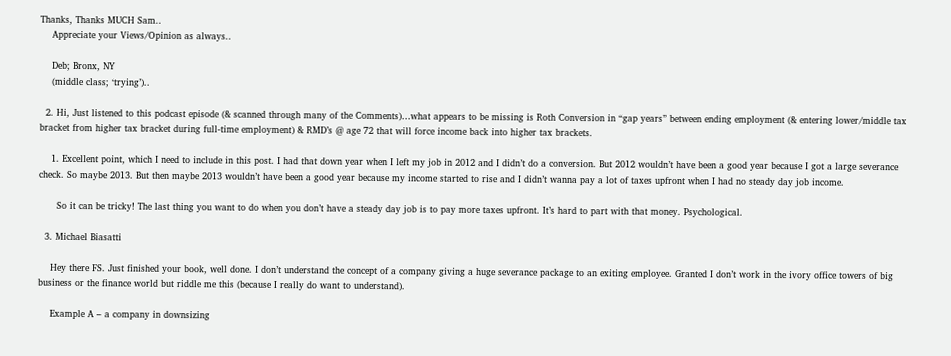Thanks, Thanks MUCH Sam..
    Appreciate your Views/Opinion as always..

    Deb; Bronx, NY
    (middle class; ‘trying’)..

  2. Hi, Just listened to this podcast episode (& scanned through many of the Comments)…what appears to be missing is Roth Conversion in “gap years” between ending employment (& entering lower/middle tax bracket from higher tax bracket during full-time employment) & RMD’s @ age 72 that will force income back into higher tax brackets.

    1. Excellent point, which I need to include in this post. I had that down year when I left my job in 2012 and I didn’t do a conversion. But 2012 wouldn’t have been a good year because I got a large severance check. So maybe 2013. But then maybe 2013 wouldn’t have been a good year because my income started to rise and I didn’t wanna pay a lot of taxes upfront when I had no steady day job income.

      So it can be tricky! The last thing you want to do when you don’t have a steady day job is to pay more taxes upfront. It’s hard to part with that money. Psychological.

  3. Michael Biasatti

    Hey there FS. Just finished your book, well done. I don’t understand the concept of a company giving a huge severance package to an exiting employee. Granted I don’t work in the ivory office towers of big business or the finance world but riddle me this (because I really do want to understand).

    Example A – a company in downsizing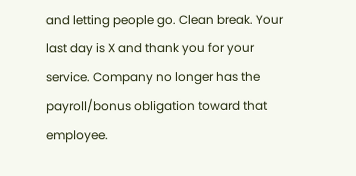and letting people go. Clean break. Your last day is X and thank you for your service. Company no longer has the payroll/bonus obligation toward that employee.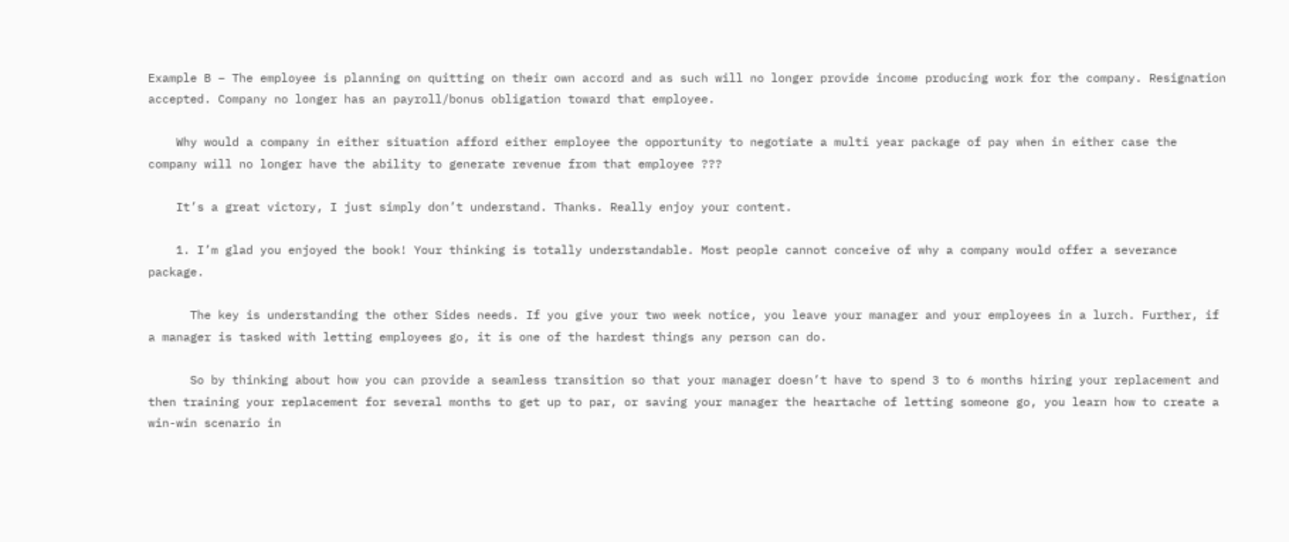Example B – The employee is planning on quitting on their own accord and as such will no longer provide income producing work for the company. Resignation accepted. Company no longer has an payroll/bonus obligation toward that employee.

    Why would a company in either situation afford either employee the opportunity to negotiate a multi year package of pay when in either case the company will no longer have the ability to generate revenue from that employee ???

    It’s a great victory, I just simply don’t understand. Thanks. Really enjoy your content.

    1. I’m glad you enjoyed the book! Your thinking is totally understandable. Most people cannot conceive of why a company would offer a severance package.

      The key is understanding the other Sides needs. If you give your two week notice, you leave your manager and your employees in a lurch. Further, if a manager is tasked with letting employees go, it is one of the hardest things any person can do.

      So by thinking about how you can provide a seamless transition so that your manager doesn’t have to spend 3 to 6 months hiring your replacement and then training your replacement for several months to get up to par, or saving your manager the heartache of letting someone go, you learn how to create a win-win scenario in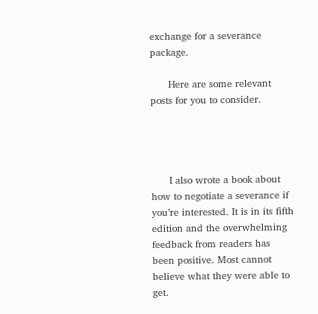exchange for a severance package.

      Here are some relevant posts for you to consider.




      I also wrote a book about how to negotiate a severance if you’re interested. It is in its fifth edition and the overwhelming feedback from readers has been positive. Most cannot believe what they were able to get.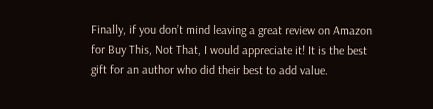Finally, if you don’t mind leaving a great review on Amazon for Buy This, Not That, I would appreciate it! It is the best gift for an author who did their best to add value.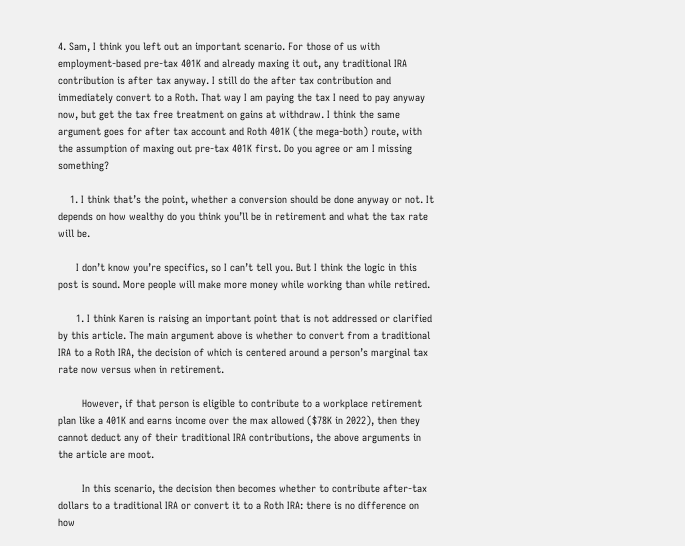4. Sam, I think you left out an important scenario. For those of us with employment-based pre-tax 401K and already maxing it out, any traditional IRA contribution is after tax anyway. I still do the after tax contribution and immediately convert to a Roth. That way I am paying the tax I need to pay anyway now, but get the tax free treatment on gains at withdraw. I think the same argument goes for after tax account and Roth 401K (the mega-both) route, with the assumption of maxing out pre-tax 401K first. Do you agree or am I missing something?

    1. I think that’s the point, whether a conversion should be done anyway or not. It depends on how wealthy do you think you’ll be in retirement and what the tax rate will be.

      I don’t know you’re specifics, so I can’t tell you. But I think the logic in this post is sound. More people will make more money while working than while retired.

      1. I think Karen is raising an important point that is not addressed or clarified by this article. The main argument above is whether to convert from a traditional IRA to a Roth IRA, the decision of which is centered around a person’s marginal tax rate now versus when in retirement.

        However, if that person is eligible to contribute to a workplace retirement plan like a 401K and earns income over the max allowed ($78K in 2022), then they cannot deduct any of their traditional IRA contributions, the above arguments in the article are moot.

        In this scenario, the decision then becomes whether to contribute after-tax dollars to a traditional IRA or convert it to a Roth IRA: there is no difference on how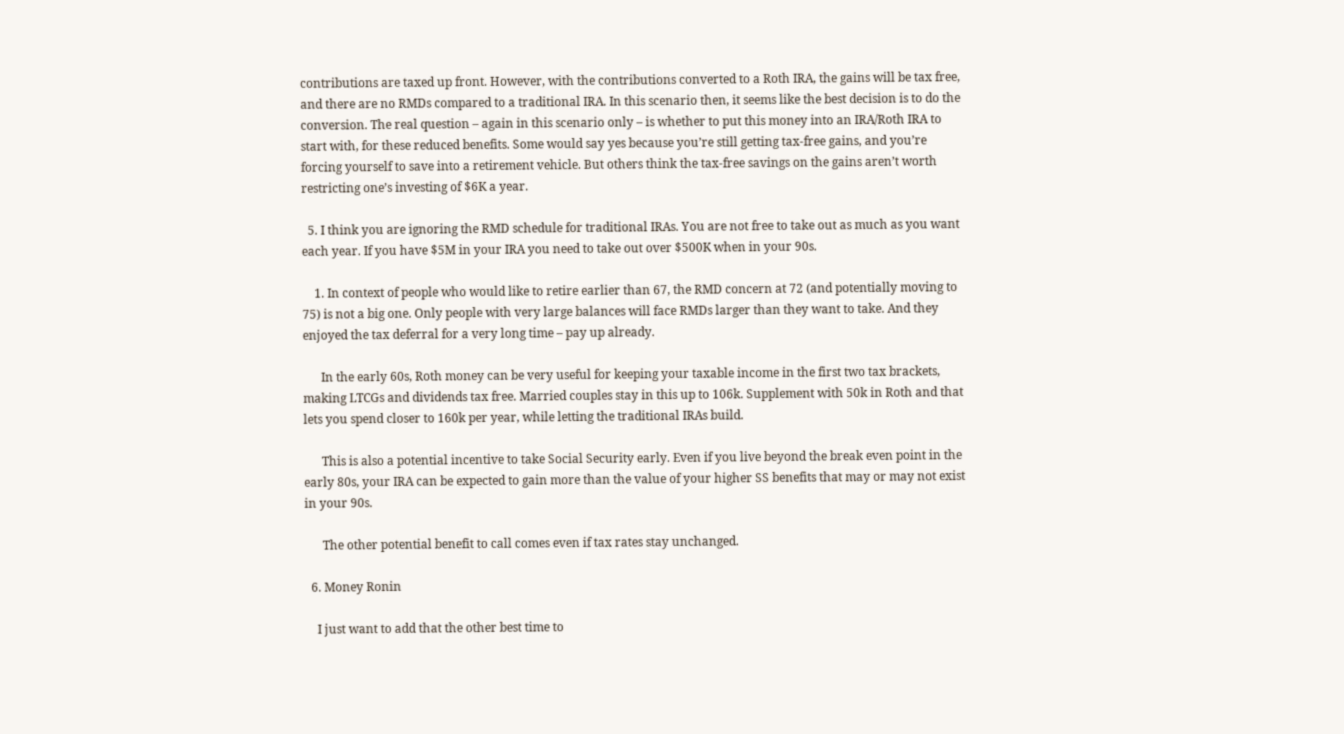contributions are taxed up front. However, with the contributions converted to a Roth IRA, the gains will be tax free, and there are no RMDs compared to a traditional IRA. In this scenario then, it seems like the best decision is to do the conversion. The real question – again in this scenario only – is whether to put this money into an IRA/Roth IRA to start with, for these reduced benefits. Some would say yes because you’re still getting tax-free gains, and you’re forcing yourself to save into a retirement vehicle. But others think the tax-free savings on the gains aren’t worth restricting one’s investing of $6K a year.

  5. I think you are ignoring the RMD schedule for traditional IRAs. You are not free to take out as much as you want each year. If you have $5M in your IRA you need to take out over $500K when in your 90s.

    1. In context of people who would like to retire earlier than 67, the RMD concern at 72 (and potentially moving to 75) is not a big one. Only people with very large balances will face RMDs larger than they want to take. And they enjoyed the tax deferral for a very long time – pay up already.

      In the early 60s, Roth money can be very useful for keeping your taxable income in the first two tax brackets, making LTCGs and dividends tax free. Married couples stay in this up to 106k. Supplement with 50k in Roth and that lets you spend closer to 160k per year, while letting the traditional IRAs build.

      This is also a potential incentive to take Social Security early. Even if you live beyond the break even point in the early 80s, your IRA can be expected to gain more than the value of your higher SS benefits that may or may not exist in your 90s.

      The other potential benefit to call comes even if tax rates stay unchanged.

  6. Money Ronin

    I just want to add that the other best time to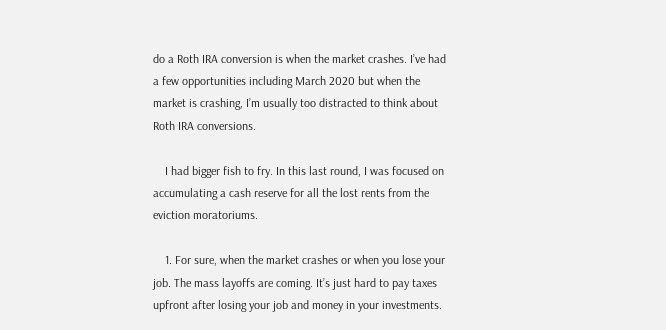do a Roth IRA conversion is when the market crashes. I’ve had a few opportunities including March 2020 but when the market is crashing, I’m usually too distracted to think about Roth IRA conversions.

    I had bigger fish to fry. In this last round, I was focused on accumulating a cash reserve for all the lost rents from the eviction moratoriums.

    1. For sure, when the market crashes or when you lose your job. The mass layoffs are coming. It’s just hard to pay taxes upfront after losing your job and money in your investments.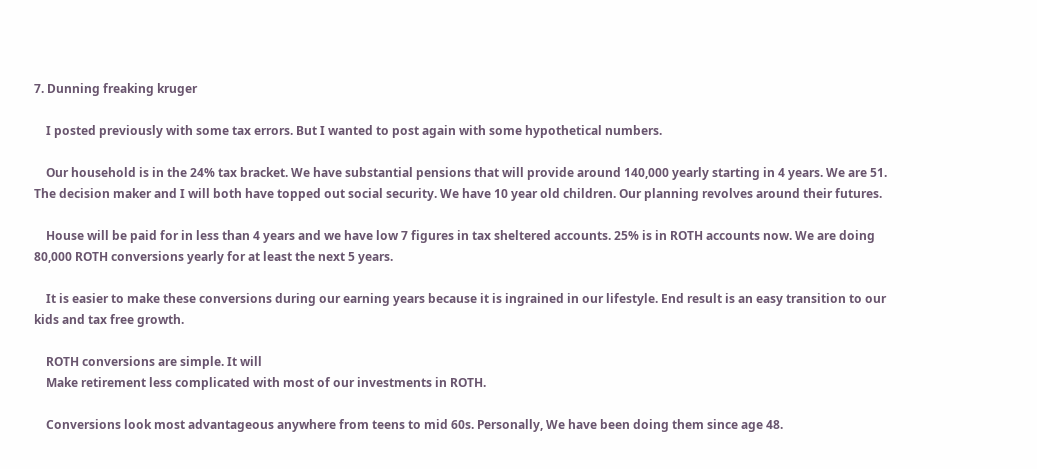7. Dunning freaking kruger

    I posted previously with some tax errors. But I wanted to post again with some hypothetical numbers.

    Our household is in the 24% tax bracket. We have substantial pensions that will provide around 140,000 yearly starting in 4 years. We are 51. The decision maker and I will both have topped out social security. We have 10 year old children. Our planning revolves around their futures.

    House will be paid for in less than 4 years and we have low 7 figures in tax sheltered accounts. 25% is in ROTH accounts now. We are doing 80,000 ROTH conversions yearly for at least the next 5 years.

    It is easier to make these conversions during our earning years because it is ingrained in our lifestyle. End result is an easy transition to our kids and tax free growth.

    ROTH conversions are simple. It will
    Make retirement less complicated with most of our investments in ROTH.

    Conversions look most advantageous anywhere from teens to mid 60s. Personally, We have been doing them since age 48.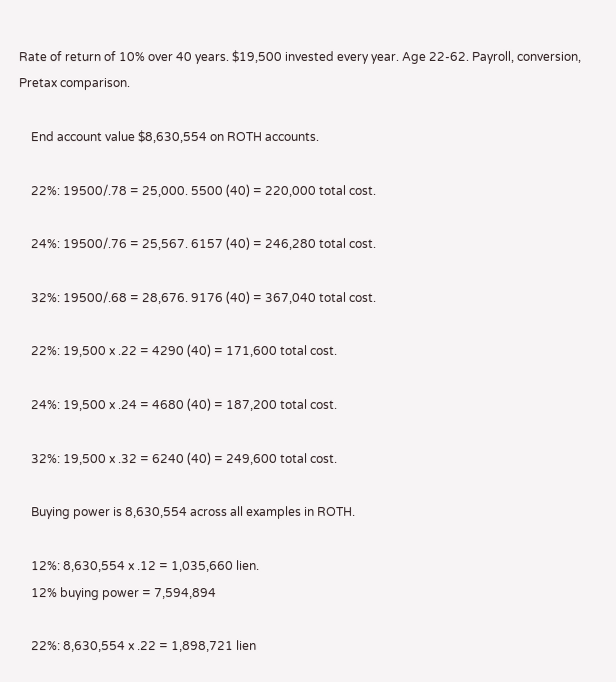Rate of return of 10% over 40 years. $19,500 invested every year. Age 22-62. Payroll, conversion, Pretax comparison.

    End account value $8,630,554 on ROTH accounts.

    22%: 19500/.78 = 25,000. 5500 (40) = 220,000 total cost.

    24%: 19500/.76 = 25,567. 6157 (40) = 246,280 total cost.

    32%: 19500/.68 = 28,676. 9176 (40) = 367,040 total cost.

    22%: 19,500 x .22 = 4290 (40) = 171,600 total cost.

    24%: 19,500 x .24 = 4680 (40) = 187,200 total cost.

    32%: 19,500 x .32 = 6240 (40) = 249,600 total cost.

    Buying power is 8,630,554 across all examples in ROTH.

    12%: 8,630,554 x .12 = 1,035,660 lien.
    12% buying power = 7,594,894

    22%: 8,630,554 x .22 = 1,898,721 lien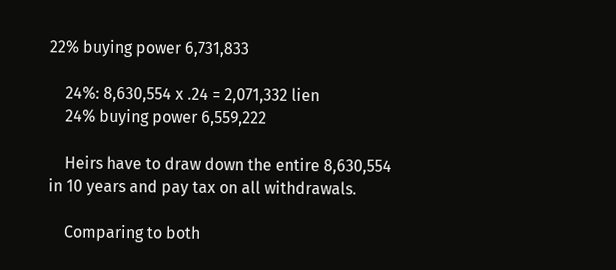22% buying power 6,731,833

    24%: 8,630,554 x .24 = 2,071,332 lien
    24% buying power 6,559,222

    Heirs have to draw down the entire 8,630,554 in 10 years and pay tax on all withdrawals.

    Comparing to both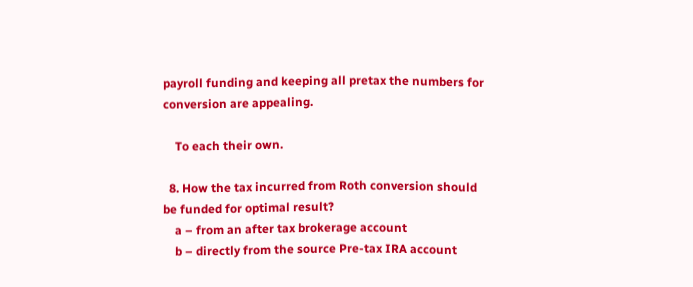payroll funding and keeping all pretax the numbers for conversion are appealing.

    To each their own.

  8. How the tax incurred from Roth conversion should be funded for optimal result?
    a – from an after tax brokerage account
    b – directly from the source Pre-tax IRA account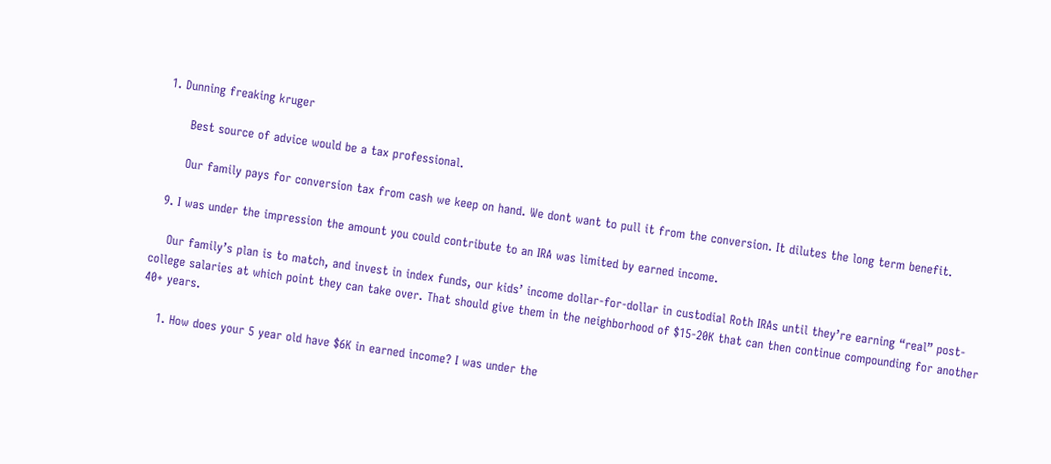1. Dunning freaking kruger

      Best source of advice would be a tax professional.

      Our family pays for conversion tax from cash we keep on hand. We dont want to pull it from the conversion. It dilutes the long term benefit.

  9. I was under the impression the amount you could contribute to an IRA was limited by earned income.

    Our family’s plan is to match, and invest in index funds, our kids’ income dollar-for-dollar in custodial Roth IRAs until they’re earning “real” post-college salaries at which point they can take over. That should give them in the neighborhood of $15-20K that can then continue compounding for another 40+ years.

    1. How does your 5 year old have $6K in earned income? I was under the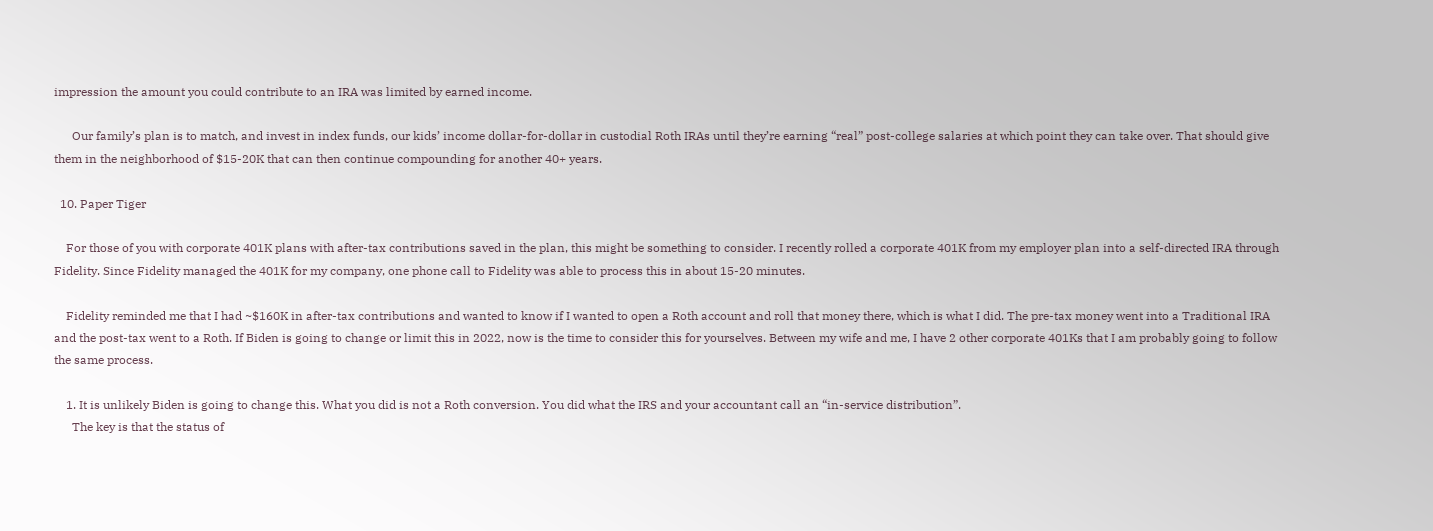impression the amount you could contribute to an IRA was limited by earned income.

      Our family’s plan is to match, and invest in index funds, our kids’ income dollar-for-dollar in custodial Roth IRAs until they’re earning “real” post-college salaries at which point they can take over. That should give them in the neighborhood of $15-20K that can then continue compounding for another 40+ years.

  10. Paper Tiger

    For those of you with corporate 401K plans with after-tax contributions saved in the plan, this might be something to consider. I recently rolled a corporate 401K from my employer plan into a self-directed IRA through Fidelity. Since Fidelity managed the 401K for my company, one phone call to Fidelity was able to process this in about 15-20 minutes.

    Fidelity reminded me that I had ~$160K in after-tax contributions and wanted to know if I wanted to open a Roth account and roll that money there, which is what I did. The pre-tax money went into a Traditional IRA and the post-tax went to a Roth. If Biden is going to change or limit this in 2022, now is the time to consider this for yourselves. Between my wife and me, I have 2 other corporate 401Ks that I am probably going to follow the same process.

    1. It is unlikely Biden is going to change this. What you did is not a Roth conversion. You did what the IRS and your accountant call an “in-service distribution”.
      The key is that the status of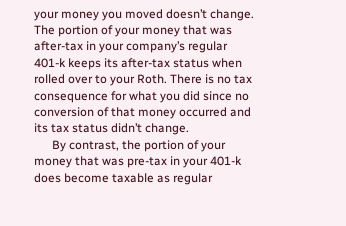your money you moved doesn’t change. The portion of your money that was after-tax in your company’s regular 401-k keeps its after-tax status when rolled over to your Roth. There is no tax consequence for what you did since no conversion of that money occurred and its tax status didn’t change.
      By contrast, the portion of your money that was pre-tax in your 401-k does become taxable as regular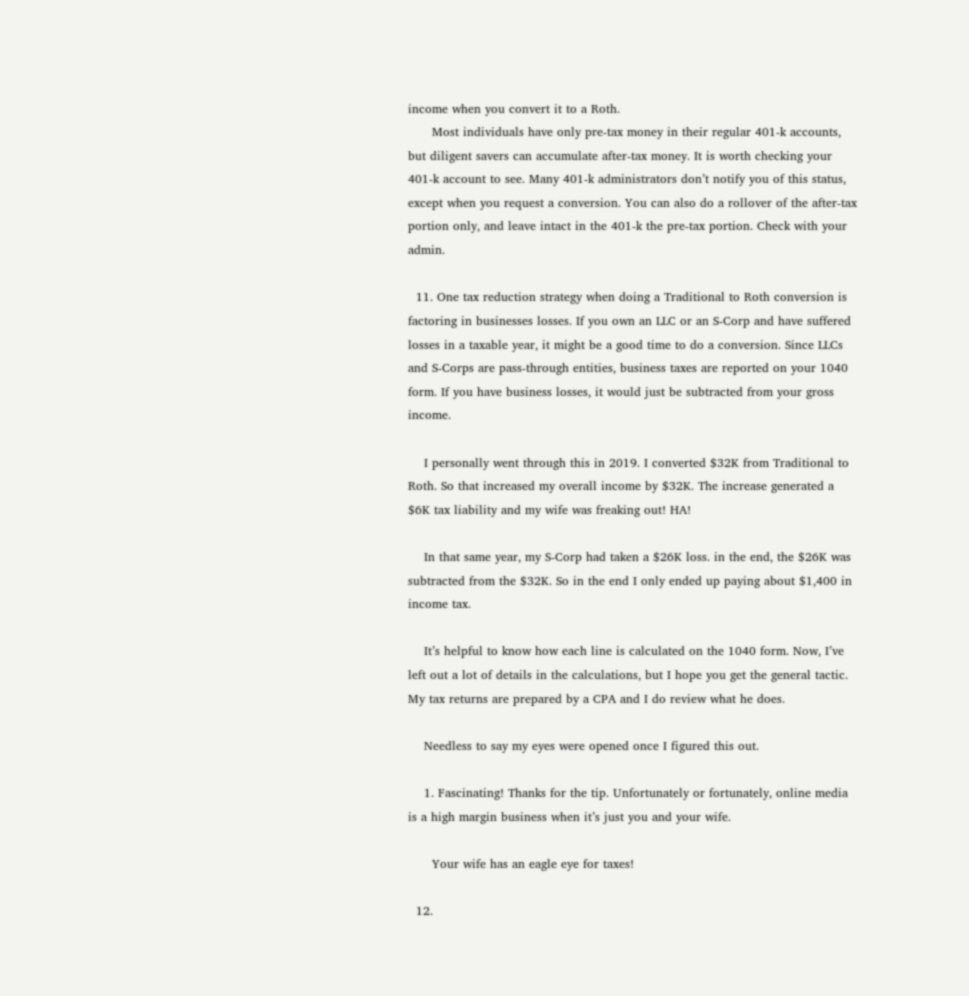income when you convert it to a Roth.
      Most individuals have only pre-tax money in their regular 401-k accounts, but diligent savers can accumulate after-tax money. It is worth checking your 401-k account to see. Many 401-k administrators don’t notify you of this status, except when you request a conversion. You can also do a rollover of the after-tax portion only, and leave intact in the 401-k the pre-tax portion. Check with your admin.

  11. One tax reduction strategy when doing a Traditional to Roth conversion is factoring in businesses losses. If you own an LLC or an S-Corp and have suffered losses in a taxable year, it might be a good time to do a conversion. Since LLCs and S-Corps are pass-through entities, business taxes are reported on your 1040 form. If you have business losses, it would just be subtracted from your gross income.

    I personally went through this in 2019. I converted $32K from Traditional to Roth. So that increased my overall income by $32K. The increase generated a $6K tax liability and my wife was freaking out! HA!

    In that same year, my S-Corp had taken a $26K loss. in the end, the $26K was subtracted from the $32K. So in the end I only ended up paying about $1,400 in income tax.

    It’s helpful to know how each line is calculated on the 1040 form. Now, I’ve left out a lot of details in the calculations, but I hope you get the general tactic. My tax returns are prepared by a CPA and I do review what he does.

    Needless to say my eyes were opened once I figured this out.

    1. Fascinating! Thanks for the tip. Unfortunately or fortunately, online media is a high margin business when it’s just you and your wife.

      Your wife has an eagle eye for taxes!

  12.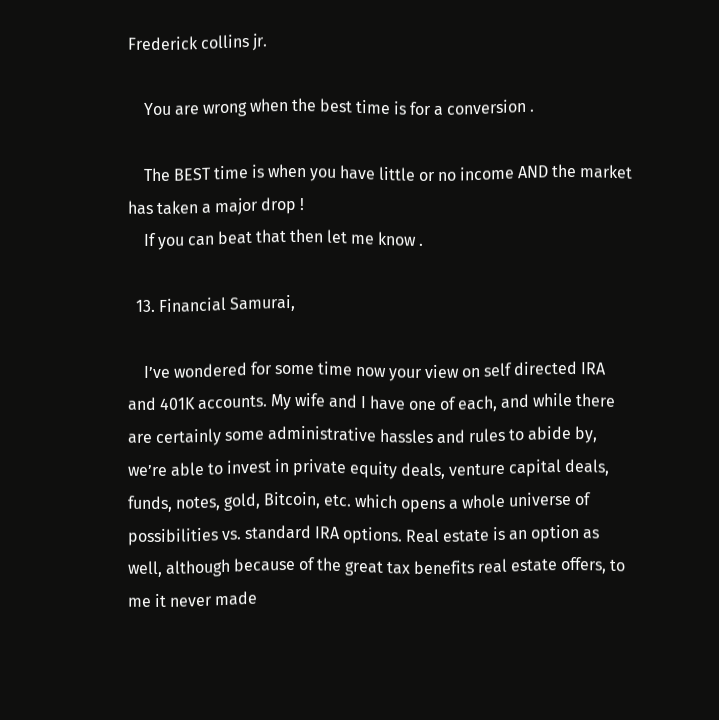Frederick collins jr.

    You are wrong when the best time is for a conversion .

    The BEST time is when you have little or no income AND the market has taken a major drop !
    If you can beat that then let me know .

  13. Financial Samurai,

    I’ve wondered for some time now your view on self directed IRA and 401K accounts. My wife and I have one of each, and while there are certainly some administrative hassles and rules to abide by, we’re able to invest in private equity deals, venture capital deals, funds, notes, gold, Bitcoin, etc. which opens a whole universe of possibilities vs. standard IRA options. Real estate is an option as well, although because of the great tax benefits real estate offers, to me it never made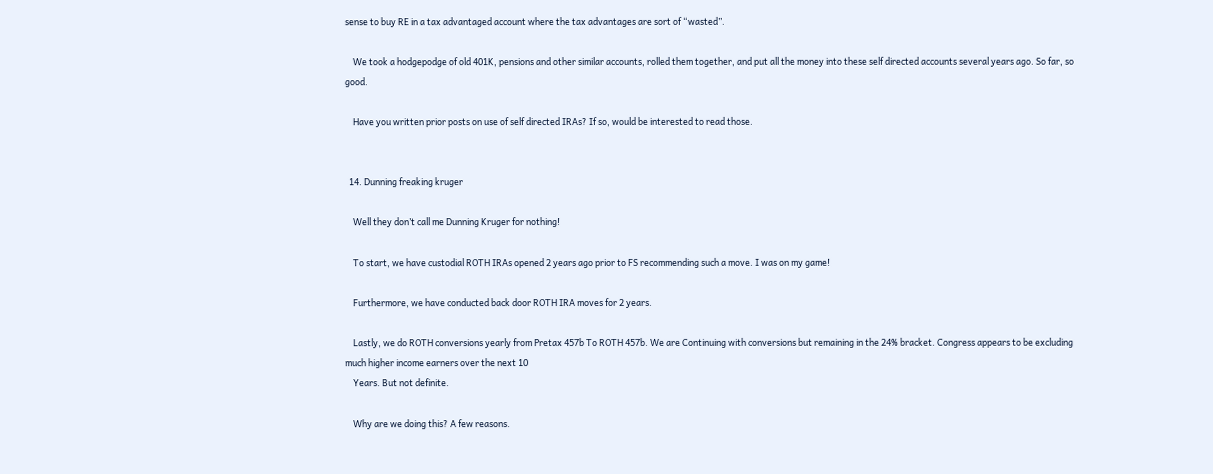sense to buy RE in a tax advantaged account where the tax advantages are sort of “wasted”.

    We took a hodgepodge of old 401K, pensions and other similar accounts, rolled them together, and put all the money into these self directed accounts several years ago. So far, so good.

    Have you written prior posts on use of self directed IRAs? If so, would be interested to read those.


  14. Dunning freaking kruger

    Well they don’t call me Dunning Kruger for nothing!

    To start, we have custodial ROTH IRAs opened 2 years ago prior to FS recommending such a move. I was on my game!

    Furthermore, we have conducted back door ROTH IRA moves for 2 years.

    Lastly, we do ROTH conversions yearly from Pretax 457b To ROTH 457b. We are Continuing with conversions but remaining in the 24% bracket. Congress appears to be excluding much higher income earners over the next 10
    Years. But not definite.

    Why are we doing this? A few reasons.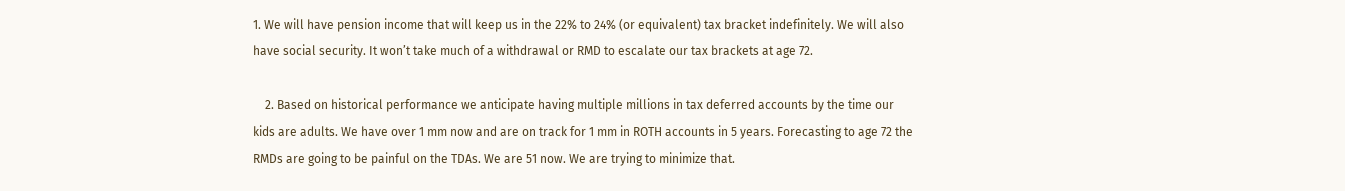1. We will have pension income that will keep us in the 22% to 24% (or equivalent) tax bracket indefinitely. We will also have social security. It won’t take much of a withdrawal or RMD to escalate our tax brackets at age 72.

    2. Based on historical performance we anticipate having multiple millions in tax deferred accounts by the time our kids are adults. We have over 1 mm now and are on track for 1 mm in ROTH accounts in 5 years. Forecasting to age 72 the RMDs are going to be painful on the TDAs. We are 51 now. We are trying to minimize that.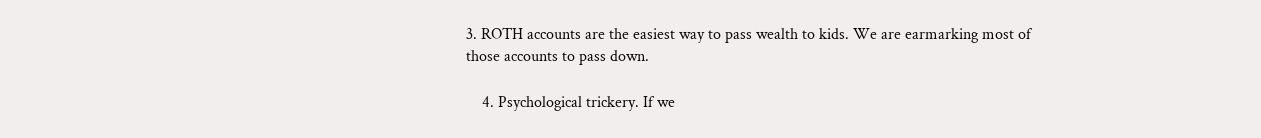3. ROTH accounts are the easiest way to pass wealth to kids. We are earmarking most of those accounts to pass down.

    4. Psychological trickery. If we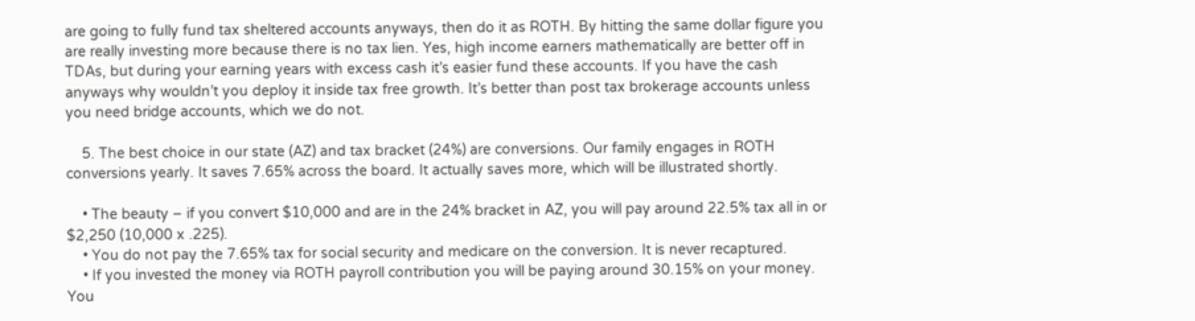are going to fully fund tax sheltered accounts anyways, then do it as ROTH. By hitting the same dollar figure you are really investing more because there is no tax lien. Yes, high income earners mathematically are better off in TDAs, but during your earning years with excess cash it’s easier fund these accounts. If you have the cash anyways why wouldn’t you deploy it inside tax free growth. It’s better than post tax brokerage accounts unless you need bridge accounts, which we do not.

    5. The best choice in our state (AZ) and tax bracket (24%) are conversions. Our family engages in ROTH conversions yearly. It saves 7.65% across the board. It actually saves more, which will be illustrated shortly.

    • The beauty – if you convert $10,000 and are in the 24% bracket in AZ, you will pay around 22.5% tax all in or $2,250 (10,000 x .225).
    • You do not pay the 7.65% tax for social security and medicare on the conversion. It is never recaptured.
    • If you invested the money via ROTH payroll contribution you will be paying around 30.15% on your money. You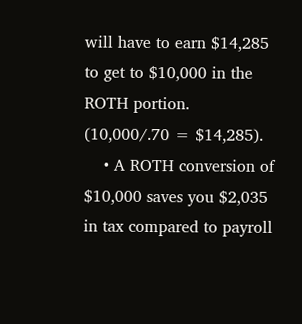will have to earn $14,285 to get to $10,000 in the ROTH portion. (10,000/.70 = $14,285).
    • A ROTH conversion of $10,000 saves you $2,035 in tax compared to payroll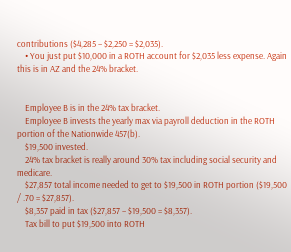contributions ($4,285 – $2,250 = $2,035).
    • You just put $10,000 in a ROTH account for $2,035 less expense. Again this is in AZ and the 24% bracket.


    Employee B is in the 24% tax bracket.
    Employee B invests the yearly max via payroll deduction in the ROTH portion of the Nationwide 457(b).
    $19,500 invested.
    24% tax bracket is really around 30% tax including social security and medicare.
    $27,857 total income needed to get to $19,500 in ROTH portion ($19,500 / .70 = $27,857).
    $8,357 paid in tax ($27,857 – $19,500 = $8,357).
    Tax bill to put $19,500 into ROTH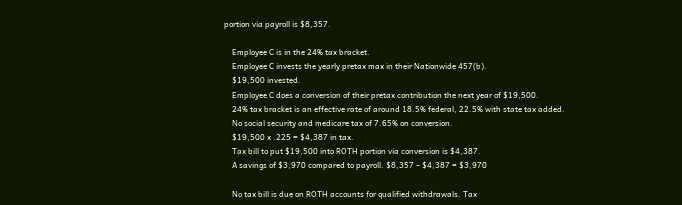portion via payroll is $8,357.

    Employee C is in the 24% tax bracket.
    Employee C invests the yearly pretax max in their Nationwide 457(b).
    $19,500 invested.
    Employee C does a conversion of their pretax contribution the next year of $19,500.
    24% tax bracket is an effective rate of around 18.5% federal, 22.5% with state tax added.
    No social security and medicare tax of 7.65% on conversion.
    $19,500 x .225 = $4,387 in tax.
    Tax bill to put $19,500 into ROTH portion via conversion is $4,387.
    A savings of $3,970 compared to payroll. $8,357 – $4,387 = $3,970

    No tax bill is due on ROTH accounts for qualified withdrawals. Tax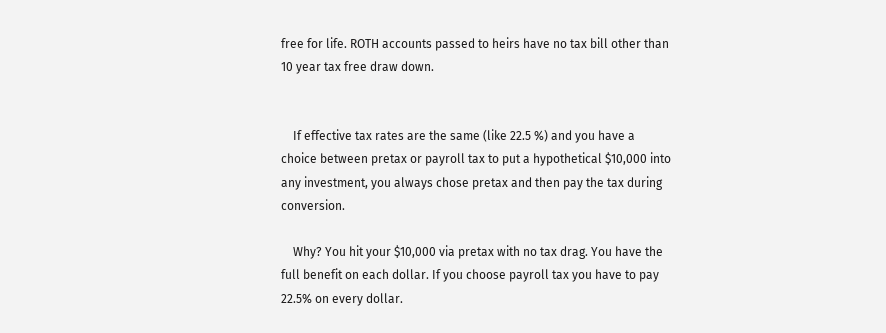free for life. ROTH accounts passed to heirs have no tax bill other than 10 year tax free draw down.


    If effective tax rates are the same (like 22.5 %) and you have a choice between pretax or payroll tax to put a hypothetical $10,000 into any investment, you always chose pretax and then pay the tax during conversion.

    Why? You hit your $10,000 via pretax with no tax drag. You have the full benefit on each dollar. If you choose payroll tax you have to pay 22.5% on every dollar.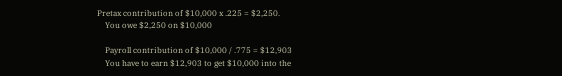Pretax contribution of $10,000 x .225 = $2,250.
    You owe $2,250 on $10,000

    Payroll contribution of $10,000 / .775 = $12,903
    You have to earn $12,903 to get $10,000 into the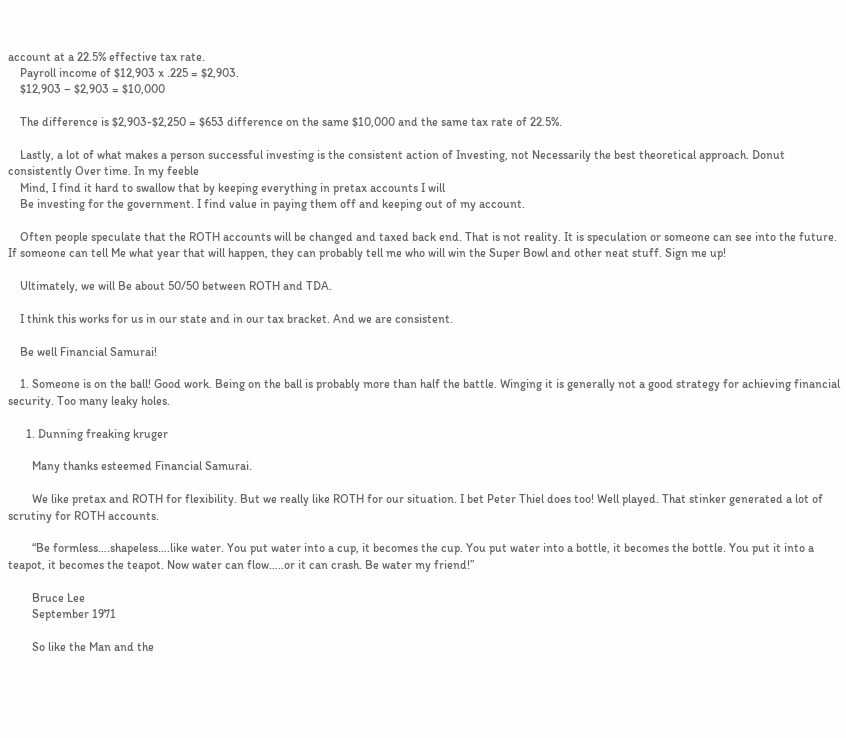account at a 22.5% effective tax rate.
    Payroll income of $12,903 x .225 = $2,903.
    $12,903 – $2,903 = $10,000

    The difference is $2,903-$2,250 = $653 difference on the same $10,000 and the same tax rate of 22.5%.

    Lastly, a lot of what makes a person successful investing is the consistent action of Investing, not Necessarily the best theoretical approach. Donut consistently Over time. In my feeble
    Mind, I find it hard to swallow that by keeping everything in pretax accounts I will
    Be investing for the government. I find value in paying them off and keeping out of my account.

    Often people speculate that the ROTH accounts will be changed and taxed back end. That is not reality. It is speculation or someone can see into the future. If someone can tell Me what year that will happen, they can probably tell me who will win the Super Bowl and other neat stuff. Sign me up!

    Ultimately, we will Be about 50/50 between ROTH and TDA.

    I think this works for us in our state and in our tax bracket. And we are consistent.

    Be well Financial Samurai!

    1. Someone is on the ball! Good work. Being on the ball is probably more than half the battle. Winging it is generally not a good strategy for achieving financial security. Too many leaky holes.

      1. Dunning freaking kruger

        Many thanks esteemed Financial Samurai.

        We like pretax and ROTH for flexibility. But we really like ROTH for our situation. I bet Peter Thiel does too! Well played. That stinker generated a lot of scrutiny for ROTH accounts.

        “Be formless….shapeless….like water. You put water into a cup, it becomes the cup. You put water into a bottle, it becomes the bottle. You put it into a teapot, it becomes the teapot. Now water can flow…..or it can crash. Be water my friend!”

        Bruce Lee
        September 1971

        So like the Man and the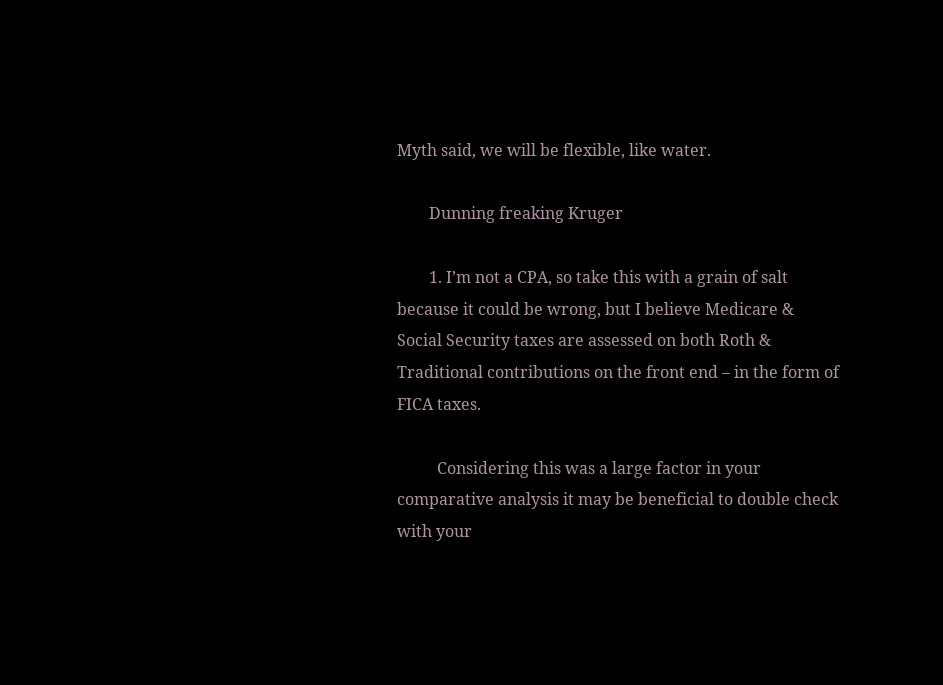Myth said, we will be flexible, like water.

        Dunning freaking Kruger

        1. I’m not a CPA, so take this with a grain of salt because it could be wrong, but I believe Medicare & Social Security taxes are assessed on both Roth & Traditional contributions on the front end – in the form of FICA taxes.

          Considering this was a large factor in your comparative analysis it may be beneficial to double check with your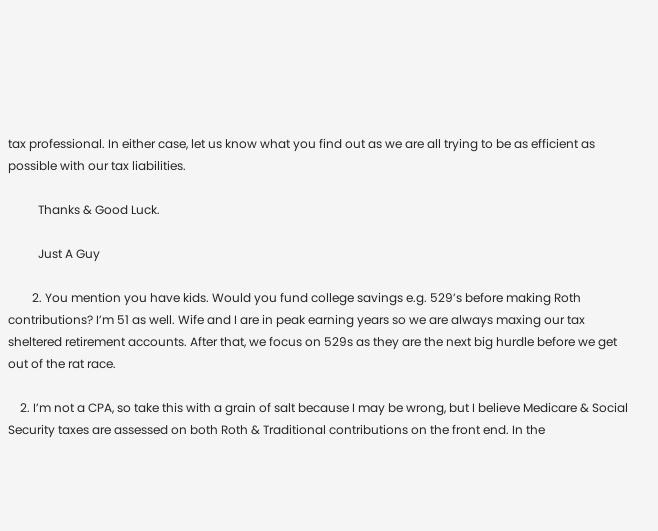tax professional. In either case, let us know what you find out as we are all trying to be as efficient as possible with our tax liabilities.

          Thanks & Good Luck.

          Just A Guy

        2. You mention you have kids. Would you fund college savings e.g. 529’s before making Roth contributions? I’m 51 as well. Wife and I are in peak earning years so we are always maxing our tax sheltered retirement accounts. After that, we focus on 529s as they are the next big hurdle before we get out of the rat race.

    2. I’m not a CPA, so take this with a grain of salt because I may be wrong, but I believe Medicare & Social Security taxes are assessed on both Roth & Traditional contributions on the front end. In the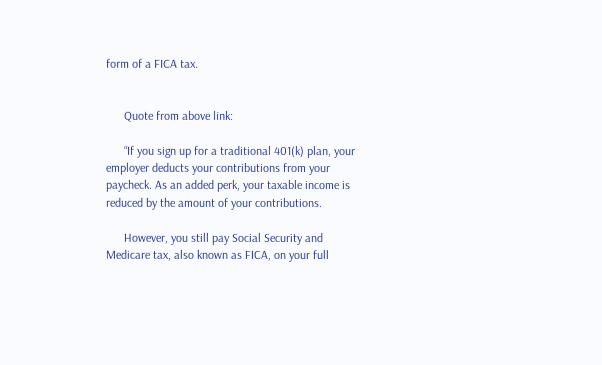form of a FICA tax.


      Quote from above link:

      “If you sign up for a traditional 401(k) plan, your employer deducts your contributions from your paycheck. As an added perk, your taxable income is reduced by the amount of your contributions.

      However, you still pay Social Security and Medicare tax, also known as FICA, on your full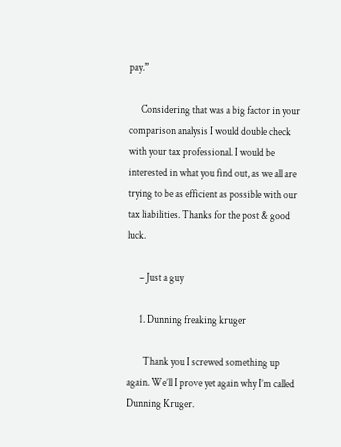pay.”

      Considering that was a big factor in your comparison analysis I would double check with your tax professional. I would be interested in what you find out, as we all are trying to be as efficient as possible with our tax liabilities. Thanks for the post & good luck.

      – Just a guy

      1. Dunning freaking kruger

        Thank you I screwed something up again. We’ll I prove yet again why I’m called Dunning Kruger.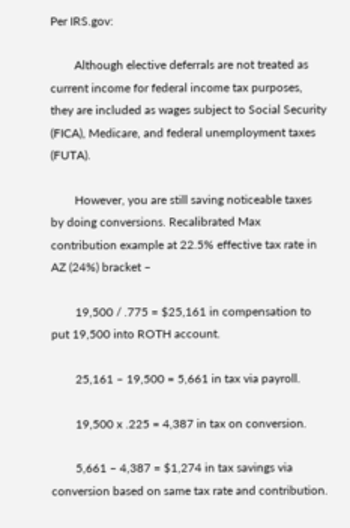Per IRS.gov:

        Although elective deferrals are not treated as current income for federal income tax purposes, they are included as wages subject to Social Security (FICA), Medicare, and federal unemployment taxes (FUTA).

        However, you are still saving noticeable taxes by doing conversions. Recalibrated Max contribution example at 22.5% effective tax rate in AZ (24%) bracket –

        19,500 / .775 = $25,161 in compensation to put 19,500 into ROTH account.

        25,161 – 19,500 = 5,661 in tax via payroll.

        19,500 x .225 = 4,387 in tax on conversion.

        5,661 – 4,387 = $1,274 in tax savings via conversion based on same tax rate and contribution.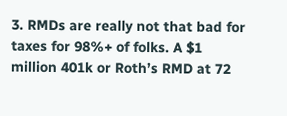3. RMDs are really not that bad for taxes for 98%+ of folks. A $1 million 401k or Roth’s RMD at 72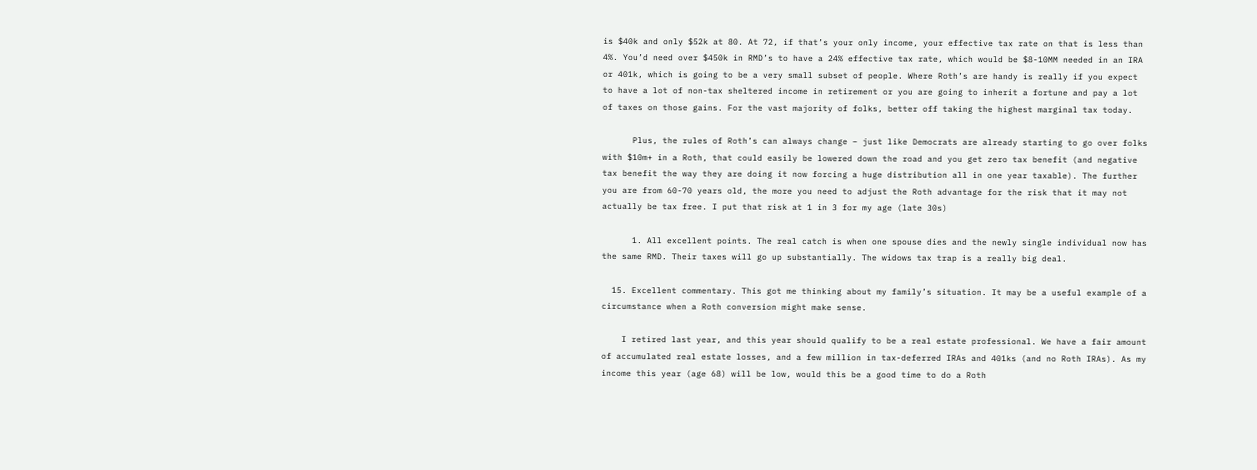is $40k and only $52k at 80. At 72, if that’s your only income, your effective tax rate on that is less than 4%. You’d need over $450k in RMD’s to have a 24% effective tax rate, which would be $8-10MM needed in an IRA or 401k, which is going to be a very small subset of people. Where Roth’s are handy is really if you expect to have a lot of non-tax sheltered income in retirement or you are going to inherit a fortune and pay a lot of taxes on those gains. For the vast majority of folks, better off taking the highest marginal tax today.

      Plus, the rules of Roth’s can always change – just like Democrats are already starting to go over folks with $10m+ in a Roth, that could easily be lowered down the road and you get zero tax benefit (and negative tax benefit the way they are doing it now forcing a huge distribution all in one year taxable). The further you are from 60-70 years old, the more you need to adjust the Roth advantage for the risk that it may not actually be tax free. I put that risk at 1 in 3 for my age (late 30s)

      1. All excellent points. The real catch is when one spouse dies and the newly single individual now has the same RMD. Their taxes will go up substantially. The widows tax trap is a really big deal.

  15. Excellent commentary. This got me thinking about my family’s situation. It may be a useful example of a circumstance when a Roth conversion might make sense.

    I retired last year, and this year should qualify to be a real estate professional. We have a fair amount of accumulated real estate losses, and a few million in tax-deferred IRAs and 401ks (and no Roth IRAs). As my income this year (age 68) will be low, would this be a good time to do a Roth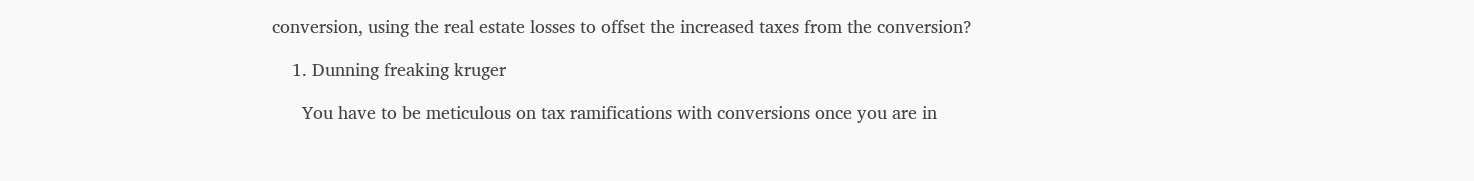conversion, using the real estate losses to offset the increased taxes from the conversion?

    1. Dunning freaking kruger

      You have to be meticulous on tax ramifications with conversions once you are in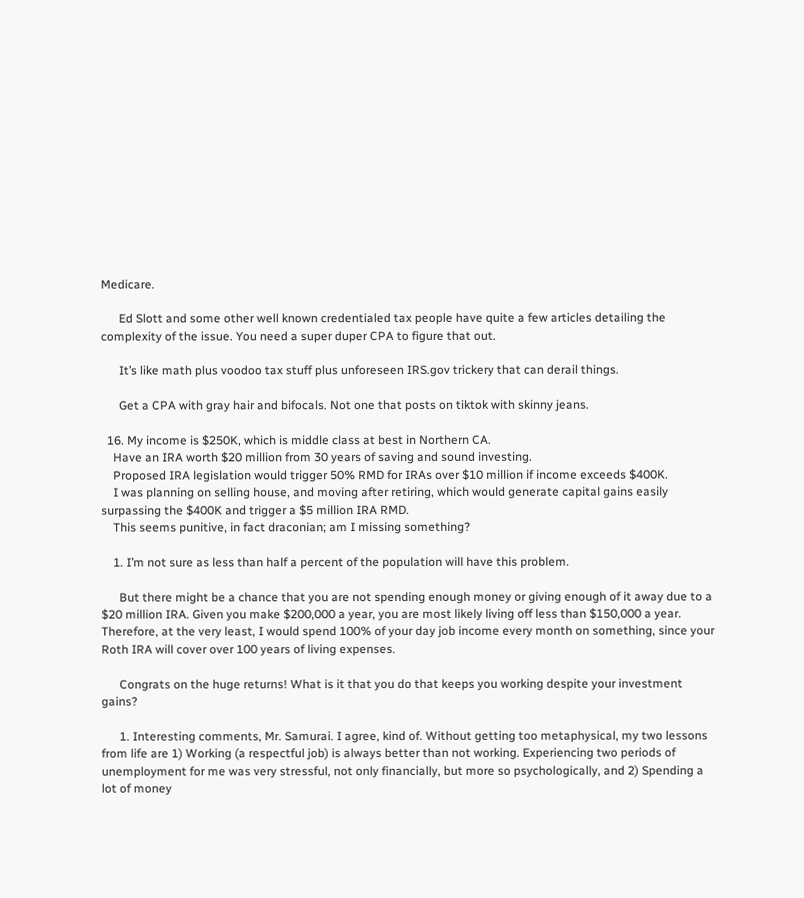Medicare.

      Ed Slott and some other well known credentialed tax people have quite a few articles detailing the complexity of the issue. You need a super duper CPA to figure that out.

      It’s like math plus voodoo tax stuff plus unforeseen IRS.gov trickery that can derail things.

      Get a CPA with gray hair and bifocals. Not one that posts on tiktok with skinny jeans.

  16. My income is $250K, which is middle class at best in Northern CA.
    Have an IRA worth $20 million from 30 years of saving and sound investing.
    Proposed IRA legislation would trigger 50% RMD for IRAs over $10 million if income exceeds $400K.
    I was planning on selling house, and moving after retiring, which would generate capital gains easily surpassing the $400K and trigger a $5 million IRA RMD.
    This seems punitive, in fact draconian; am I missing something?

    1. I’m not sure as less than half a percent of the population will have this problem.

      But there might be a chance that you are not spending enough money or giving enough of it away due to a $20 million IRA. Given you make $200,000 a year, you are most likely living off less than $150,000 a year. Therefore, at the very least, I would spend 100% of your day job income every month on something, since your Roth IRA will cover over 100 years of living expenses.

      Congrats on the huge returns! What is it that you do that keeps you working despite your investment gains?

      1. Interesting comments, Mr. Samurai. I agree, kind of. Without getting too metaphysical, my two lessons from life are 1) Working (a respectful job) is always better than not working. Experiencing two periods of unemployment for me was very stressful, not only financially, but more so psychologically, and 2) Spending a lot of money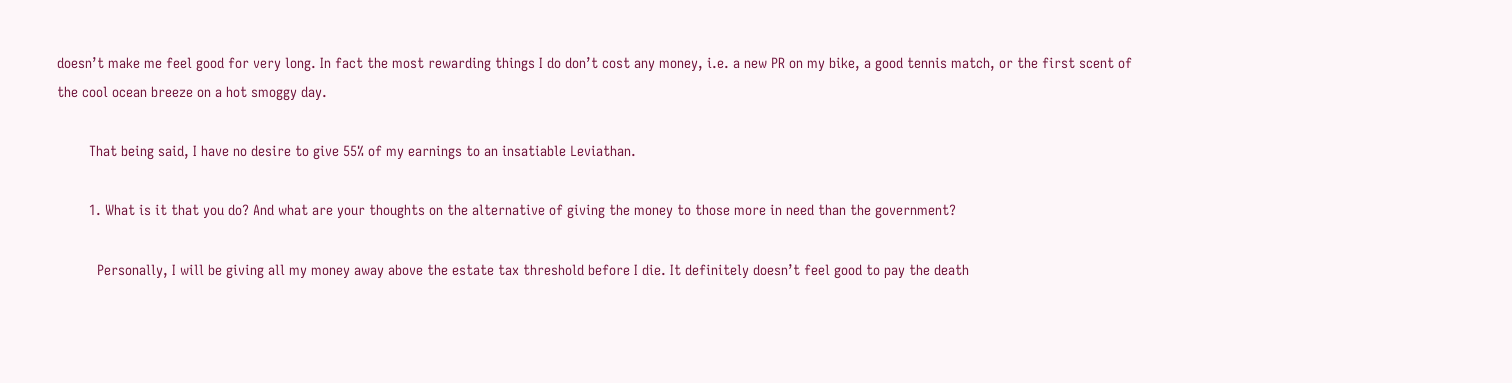doesn’t make me feel good for very long. In fact the most rewarding things I do don’t cost any money, i.e. a new PR on my bike, a good tennis match, or the first scent of the cool ocean breeze on a hot smoggy day.

        That being said, I have no desire to give 55% of my earnings to an insatiable Leviathan.

        1. What is it that you do? And what are your thoughts on the alternative of giving the money to those more in need than the government?

          Personally, I will be giving all my money away above the estate tax threshold before I die. It definitely doesn’t feel good to pay the death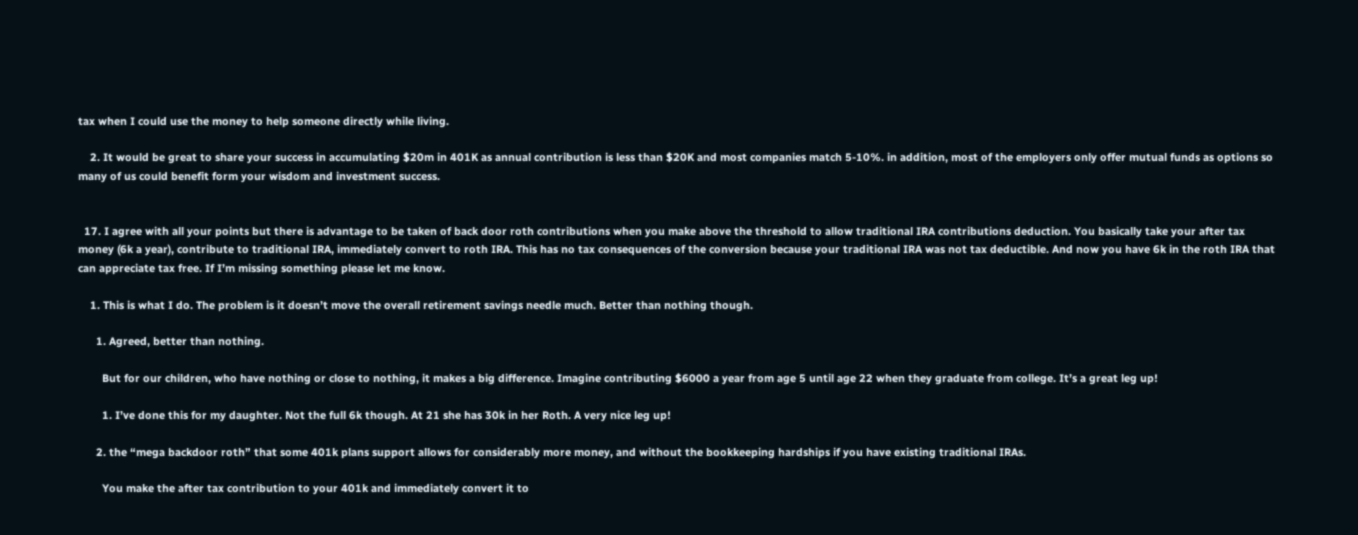tax when I could use the money to help someone directly while living.

    2. It would be great to share your success in accumulating $20m in 401K as annual contribution is less than $20K and most companies match 5-10%. in addition, most of the employers only offer mutual funds as options so many of us could benefit form your wisdom and investment success.


  17. I agree with all your points but there is advantage to be taken of back door roth contributions when you make above the threshold to allow traditional IRA contributions deduction. You basically take your after tax money (6k a year), contribute to traditional IRA, immediately convert to roth IRA. This has no tax consequences of the conversion because your traditional IRA was not tax deductible. And now you have 6k in the roth IRA that can appreciate tax free. If I’m missing something please let me know.

    1. This is what I do. The problem is it doesn’t move the overall retirement savings needle much. Better than nothing though.

      1. Agreed, better than nothing.

        But for our children, who have nothing or close to nothing, it makes a big difference. Imagine contributing $6000 a year from age 5 until age 22 when they graduate from college. It’s a great leg up!

        1. I’ve done this for my daughter. Not the full 6k though. At 21 she has 30k in her Roth. A very nice leg up!

      2. the “mega backdoor roth” that some 401k plans support allows for considerably more money, and without the bookkeeping hardships if you have existing traditional IRAs.

        You make the after tax contribution to your 401k and immediately convert it to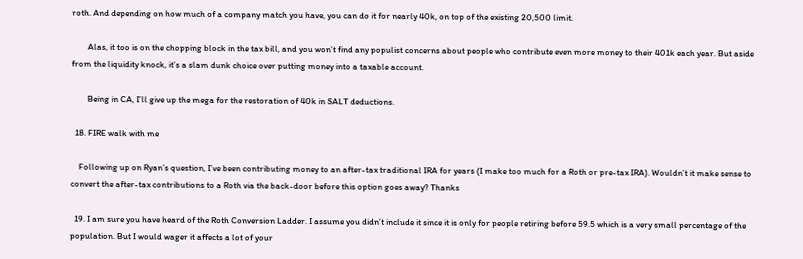roth. And depending on how much of a company match you have, you can do it for nearly 40k, on top of the existing 20,500 limit.

        Alas, it too is on the chopping block in the tax bill, and you won’t find any populist concerns about people who contribute even more money to their 401k each year. But aside from the liquidity knock, it’s a slam dunk choice over putting money into a taxable account.

        Being in CA, I’ll give up the mega for the restoration of 40k in SALT deductions.

  18. FIRE walk with me

    Following up on Ryan’s question, I’ve been contributing money to an after-tax traditional IRA for years (I make too much for a Roth or pre-tax IRA). Wouldn’t it make sense to convert the after-tax contributions to a Roth via the back-door before this option goes away? Thanks

  19. I am sure you have heard of the Roth Conversion Ladder. I assume you didn’t include it since it is only for people retiring before 59.5 which is a very small percentage of the population. But I would wager it affects a lot of your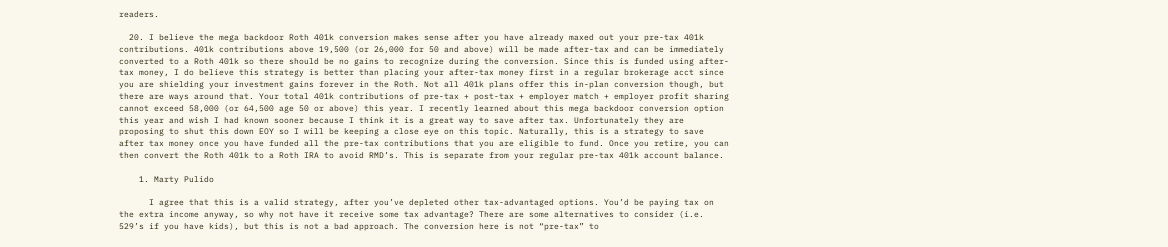readers.

  20. I believe the mega backdoor Roth 401k conversion makes sense after you have already maxed out your pre-tax 401k contributions. 401k contributions above 19,500 (or 26,000 for 50 and above) will be made after-tax and can be immediately converted to a Roth 401k so there should be no gains to recognize during the conversion. Since this is funded using after-tax money, I do believe this strategy is better than placing your after-tax money first in a regular brokerage acct since you are shielding your investment gains forever in the Roth. Not all 401k plans offer this in-plan conversion though, but there are ways around that. Your total 401k contributions of pre-tax + post-tax + employer match + employer profit sharing cannot exceed 58,000 (or 64,500 age 50 or above) this year. I recently learned about this mega backdoor conversion option this year and wish I had known sooner because I think it is a great way to save after tax. Unfortunately they are proposing to shut this down EOY so I will be keeping a close eye on this topic. Naturally, this is a strategy to save after tax money once you have funded all the pre-tax contributions that you are eligible to fund. Once you retire, you can then convert the Roth 401k to a Roth IRA to avoid RMD’s. This is separate from your regular pre-tax 401k account balance.

    1. Marty Pulido

      I agree that this is a valid strategy, after you’ve depleted other tax-advantaged options. You’d be paying tax on the extra income anyway, so why not have it receive some tax advantage? There are some alternatives to consider (i.e. 529’s if you have kids), but this is not a bad approach. The conversion here is not “pre-tax” to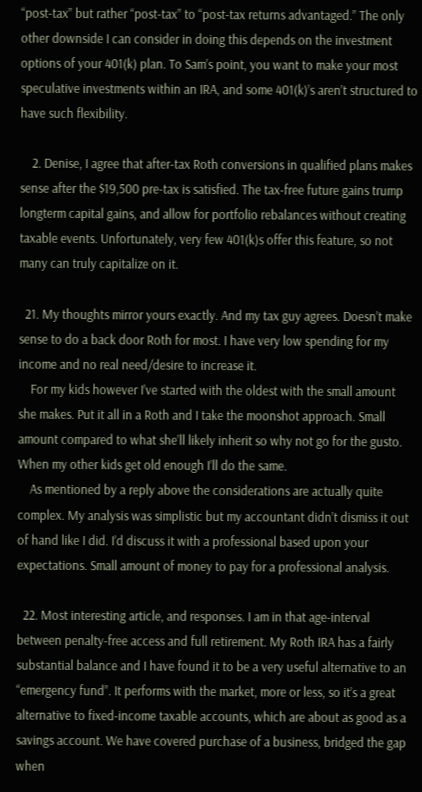“post-tax” but rather “post-tax” to “post-tax returns advantaged.” The only other downside I can consider in doing this depends on the investment options of your 401(k) plan. To Sam’s point, you want to make your most speculative investments within an IRA, and some 401(k)’s aren’t structured to have such flexibility.

    2. Denise, I agree that after-tax Roth conversions in qualified plans makes sense after the $19,500 pre-tax is satisfied. The tax-free future gains trump longterm capital gains, and allow for portfolio rebalances without creating taxable events. Unfortunately, very few 401(k)s offer this feature, so not many can truly capitalize on it.

  21. My thoughts mirror yours exactly. And my tax guy agrees. Doesn’t make sense to do a back door Roth for most. I have very low spending for my income and no real need/desire to increase it.
    For my kids however I’ve started with the oldest with the small amount she makes. Put it all in a Roth and I take the moonshot approach. Small amount compared to what she’ll likely inherit so why not go for the gusto. When my other kids get old enough I’ll do the same.
    As mentioned by a reply above the considerations are actually quite complex. My analysis was simplistic but my accountant didn’t dismiss it out of hand like I did. I’d discuss it with a professional based upon your expectations. Small amount of money to pay for a professional analysis.

  22. Most interesting article, and responses. I am in that age-interval between penalty-free access and full retirement. My Roth IRA has a fairly substantial balance and I have found it to be a very useful alternative to an “emergency fund”. It performs with the market, more or less, so it’s a great alternative to fixed-income taxable accounts, which are about as good as a savings account. We have covered purchase of a business, bridged the gap when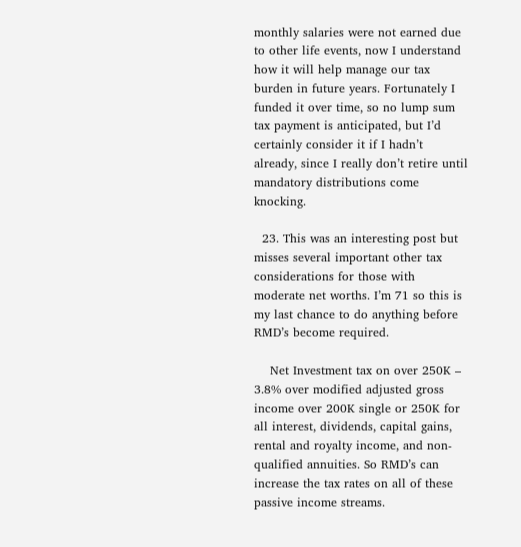monthly salaries were not earned due to other life events, now I understand how it will help manage our tax burden in future years. Fortunately I funded it over time, so no lump sum tax payment is anticipated, but I’d certainly consider it if I hadn’t already, since I really don’t retire until mandatory distributions come knocking.

  23. This was an interesting post but misses several important other tax considerations for those with moderate net worths. I’m 71 so this is my last chance to do anything before RMD’s become required.

    Net Investment tax on over 250K – 3.8% over modified adjusted gross income over 200K single or 250K for all interest, dividends, capital gains, rental and royalty income, and non-qualified annuities. So RMD’s can increase the tax rates on all of these passive income streams.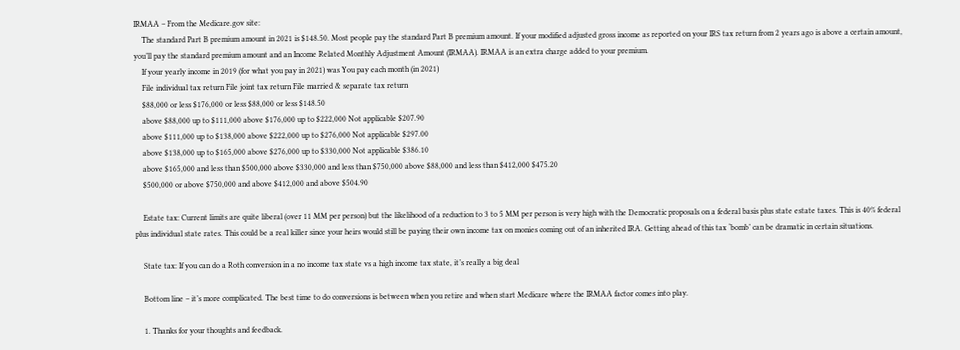IRMAA – From the Medicare.gov site:
    The standard Part B premium amount in 2021 is $148.50. Most people pay the standard Part B premium amount. If your modified adjusted gross income as reported on your IRS tax return from 2 years ago is above a certain amount, you’ll pay the standard premium amount and an Income Related Monthly Adjustment Amount (IRMAA). IRMAA is an extra charge added to your premium.
    If your yearly income in 2019 (for what you pay in 2021) was You pay each month (in 2021)
    File individual tax return File joint tax return File married & separate tax return
    $88,000 or less $176,000 or less $88,000 or less $148.50
    above $88,000 up to $111,000 above $176,000 up to $222,000 Not applicable $207.90
    above $111,000 up to $138,000 above $222,000 up to $276,000 Not applicable $297.00
    above $138,000 up to $165,000 above $276,000 up to $330,000 Not applicable $386.10
    above $165,000 and less than $500,000 above $330,000 and less than $750,000 above $88,000 and less than $412,000 $475.20
    $500,000 or above $750,000 and above $412,000 and above $504.90

    Estate tax: Current limits are quite liberal (over 11 MM per person) but the likelihood of a reduction to 3 to 5 MM per person is very high with the Democratic proposals on a federal basis plus state estate taxes. This is 40% federal plus individual state rates. This could be a real killer since your heirs would still be paying their own income tax on monies coming out of an inherited IRA. Getting ahead of this tax ‘bomb’ can be dramatic in certain situations.

    State tax: If you can do a Roth conversion in a no income tax state vs a high income tax state, it’s really a big deal

    Bottom line – it’s more complicated. The best time to do conversions is between when you retire and when start Medicare where the IRMAA factor comes into play.

    1. Thanks for your thoughts and feedback.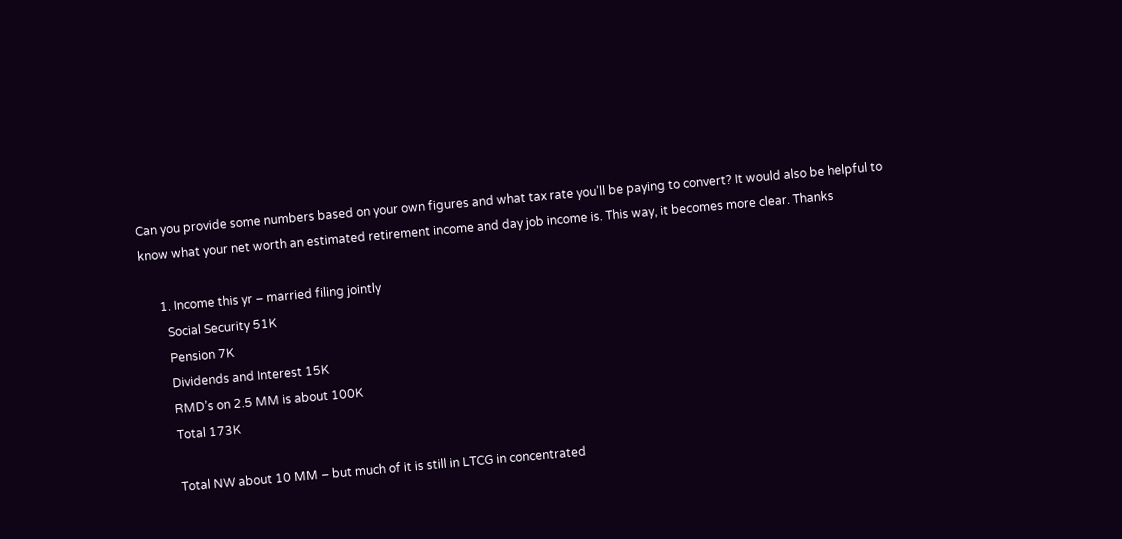Can you provide some numbers based on your own figures and what tax rate you’ll be paying to convert? It would also be helpful to know what your net worth an estimated retirement income and day job income is. This way, it becomes more clear. Thanks

      1. Income this yr – married filing jointly
        Social Security 51K
        Pension 7K
        Dividends and Interest 15K
        RMD’s on 2.5 MM is about 100K
        Total 173K

        Total NW about 10 MM – but much of it is still in LTCG in concentrated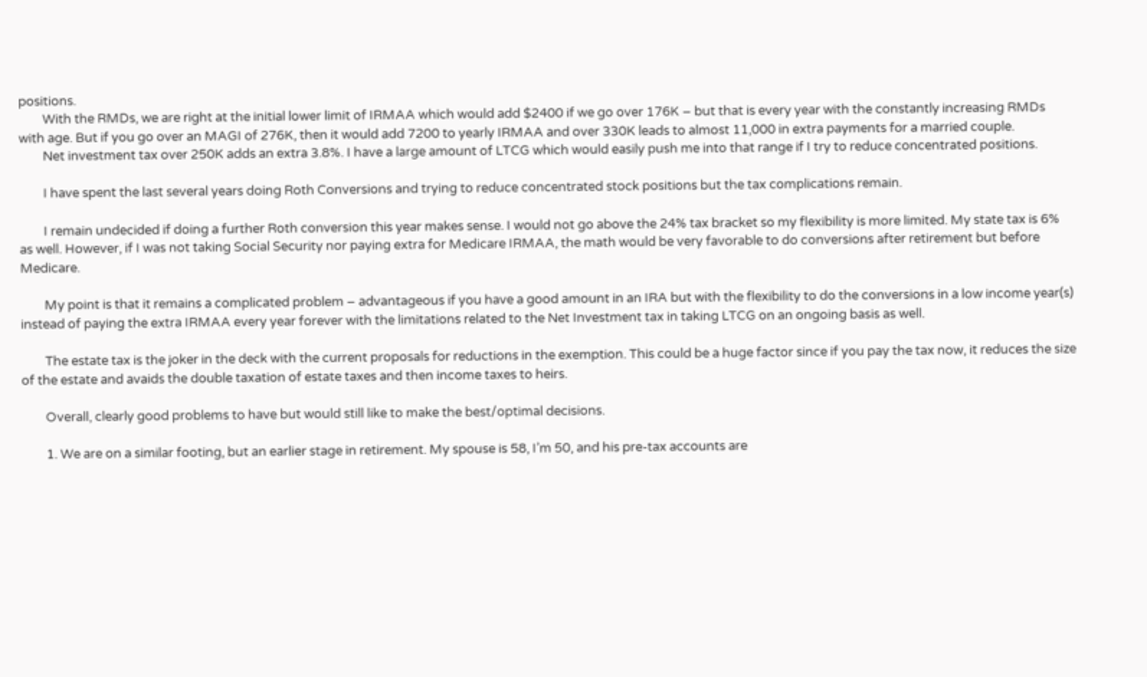positions.
        With the RMDs, we are right at the initial lower limit of IRMAA which would add $2400 if we go over 176K – but that is every year with the constantly increasing RMDs with age. But if you go over an MAGI of 276K, then it would add 7200 to yearly IRMAA and over 330K leads to almost 11,000 in extra payments for a married couple.
        Net investment tax over 250K adds an extra 3.8%. I have a large amount of LTCG which would easily push me into that range if I try to reduce concentrated positions.

        I have spent the last several years doing Roth Conversions and trying to reduce concentrated stock positions but the tax complications remain.

        I remain undecided if doing a further Roth conversion this year makes sense. I would not go above the 24% tax bracket so my flexibility is more limited. My state tax is 6% as well. However, if I was not taking Social Security nor paying extra for Medicare IRMAA, the math would be very favorable to do conversions after retirement but before Medicare.

        My point is that it remains a complicated problem – advantageous if you have a good amount in an IRA but with the flexibility to do the conversions in a low income year(s) instead of paying the extra IRMAA every year forever with the limitations related to the Net Investment tax in taking LTCG on an ongoing basis as well.

        The estate tax is the joker in the deck with the current proposals for reductions in the exemption. This could be a huge factor since if you pay the tax now, it reduces the size of the estate and avaids the double taxation of estate taxes and then income taxes to heirs.

        Overall, clearly good problems to have but would still like to make the best/optimal decisions.

        1. We are on a similar footing, but an earlier stage in retirement. My spouse is 58, I’m 50, and his pre-tax accounts are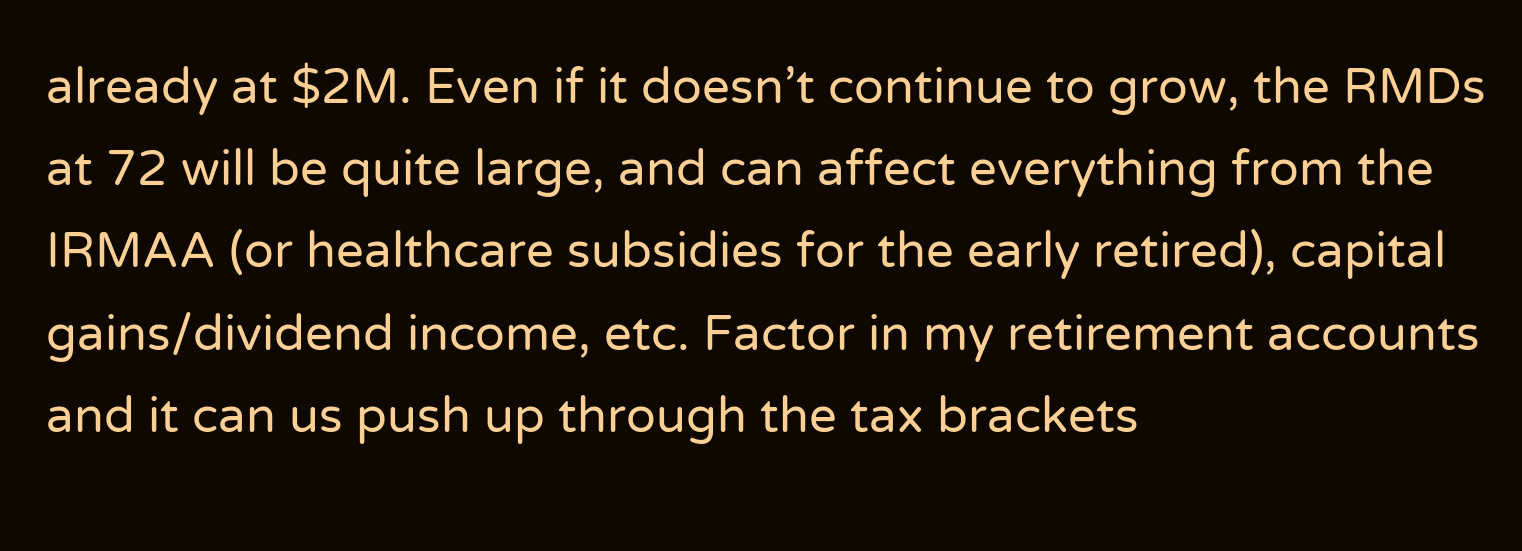already at $2M. Even if it doesn’t continue to grow, the RMDs at 72 will be quite large, and can affect everything from the IRMAA (or healthcare subsidies for the early retired), capital gains/dividend income, etc. Factor in my retirement accounts and it can us push up through the tax brackets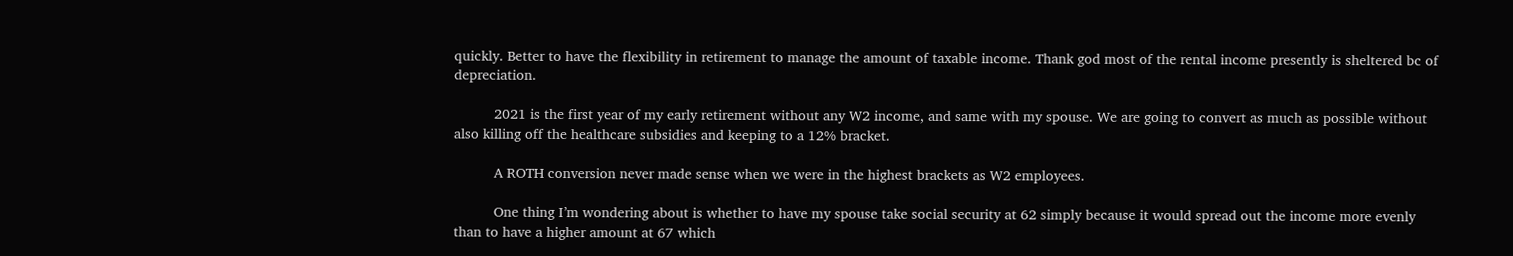quickly. Better to have the flexibility in retirement to manage the amount of taxable income. Thank god most of the rental income presently is sheltered bc of depreciation.

          2021 is the first year of my early retirement without any W2 income, and same with my spouse. We are going to convert as much as possible without also killing off the healthcare subsidies and keeping to a 12% bracket.

          A ROTH conversion never made sense when we were in the highest brackets as W2 employees.

          One thing I’m wondering about is whether to have my spouse take social security at 62 simply because it would spread out the income more evenly than to have a higher amount at 67 which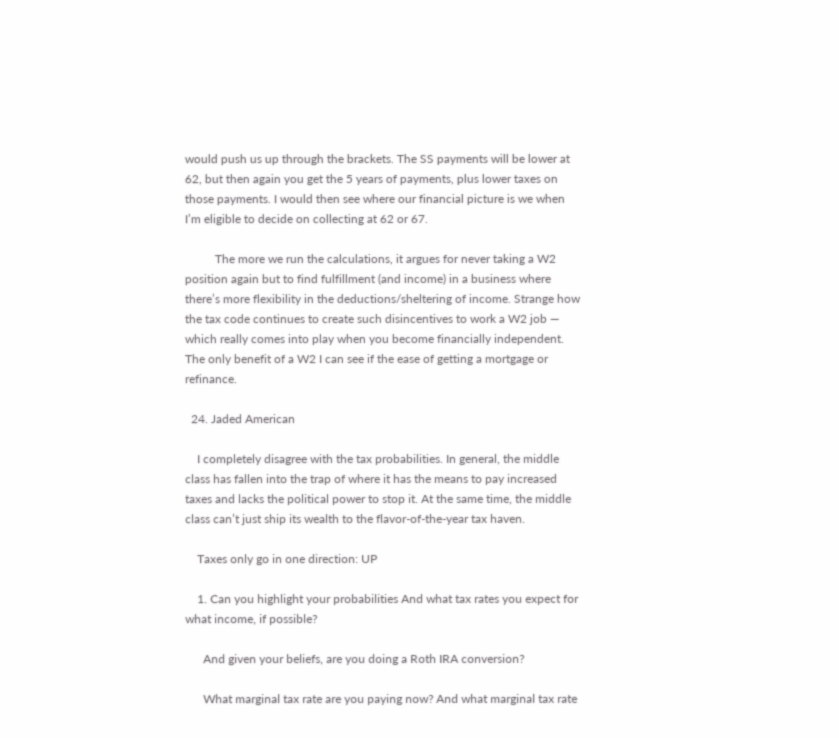would push us up through the brackets. The SS payments will be lower at 62, but then again you get the 5 years of payments, plus lower taxes on those payments. I would then see where our financial picture is we when I’m eligible to decide on collecting at 62 or 67.

          The more we run the calculations, it argues for never taking a W2 position again but to find fulfillment (and income) in a business where there’s more flexibility in the deductions/sheltering of income. Strange how the tax code continues to create such disincentives to work a W2 job — which really comes into play when you become financially independent. The only benefit of a W2 I can see if the ease of getting a mortgage or refinance.

  24. Jaded American

    I completely disagree with the tax probabilities. In general, the middle class has fallen into the trap of where it has the means to pay increased taxes and lacks the political power to stop it. At the same time, the middle class can’t just ship its wealth to the flavor-of-the-year tax haven.

    Taxes only go in one direction: UP

    1. Can you highlight your probabilities And what tax rates you expect for what income, if possible?

      And given your beliefs, are you doing a Roth IRA conversion?

      What marginal tax rate are you paying now? And what marginal tax rate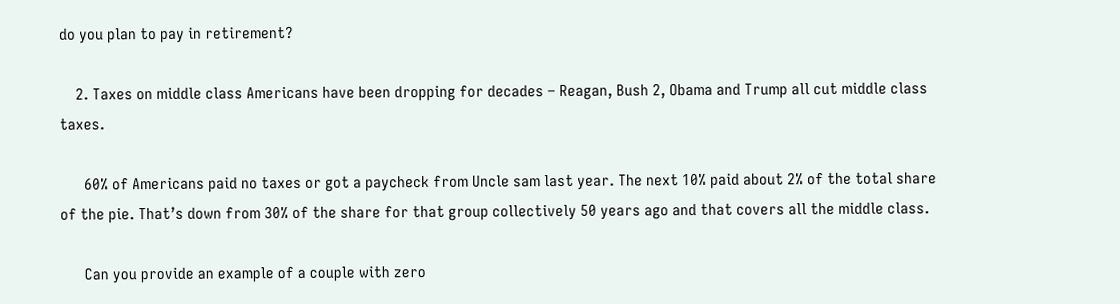do you plan to pay in retirement?

    2. Taxes on middle class Americans have been dropping for decades – Reagan, Bush 2, Obama and Trump all cut middle class taxes.

      60% of Americans paid no taxes or got a paycheck from Uncle sam last year. The next 10% paid about 2% of the total share of the pie. That’s down from 30% of the share for that group collectively 50 years ago and that covers all the middle class.

      Can you provide an example of a couple with zero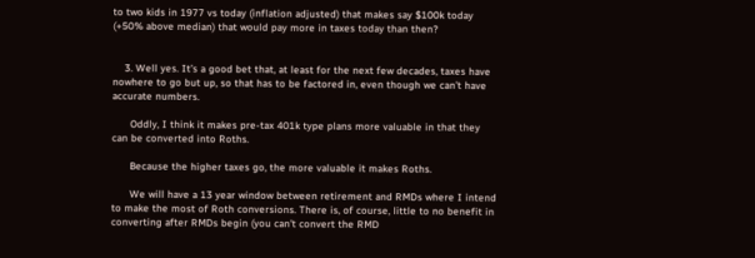to two kids in 1977 vs today (inflation adjusted) that makes say $100k today (+50% above median) that would pay more in taxes today than then?


    3. Well yes. It’s a good bet that, at least for the next few decades, taxes have nowhere to go but up, so that has to be factored in, even though we can’t have accurate numbers.

      Oddly, I think it makes pre-tax 401k type plans more valuable in that they can be converted into Roths.

      Because the higher taxes go, the more valuable it makes Roths.

      We will have a 13 year window between retirement and RMDs where I intend to make the most of Roth conversions. There is, of course, little to no benefit in converting after RMDs begin (you can’t convert the RMD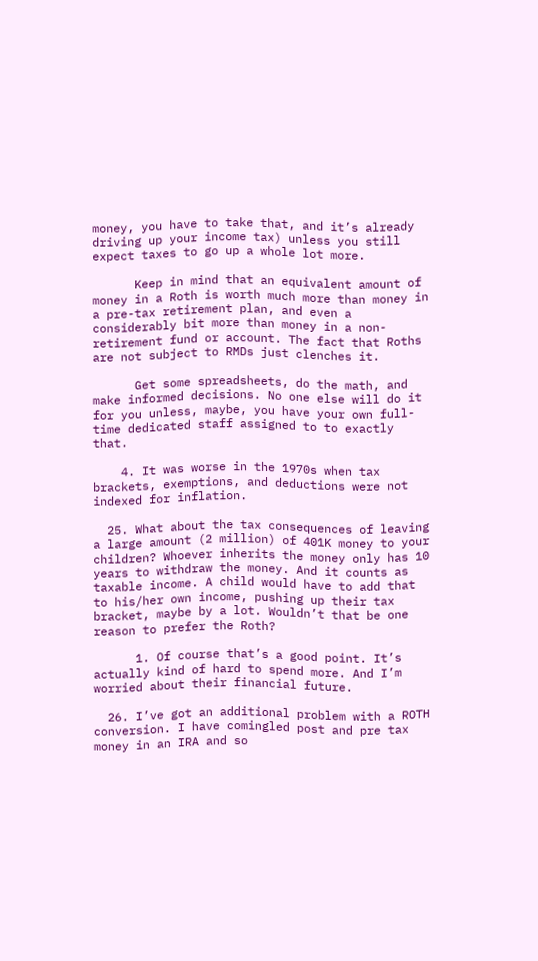money, you have to take that, and it’s already driving up your income tax) unless you still expect taxes to go up a whole lot more.

      Keep in mind that an equivalent amount of money in a Roth is worth much more than money in a pre-tax retirement plan, and even a considerably bit more than money in a non-retirement fund or account. The fact that Roths are not subject to RMDs just clenches it.

      Get some spreadsheets, do the math, and make informed decisions. No one else will do it for you unless, maybe, you have your own full-time dedicated staff assigned to to exactly that.

    4. It was worse in the 1970s when tax brackets, exemptions, and deductions were not indexed for inflation.

  25. What about the tax consequences of leaving a large amount (2 million) of 401K money to your children? Whoever inherits the money only has 10 years to withdraw the money. And it counts as taxable income. A child would have to add that to his/her own income, pushing up their tax bracket, maybe by a lot. Wouldn’t that be one reason to prefer the Roth?

      1. Of course that’s a good point. It’s actually kind of hard to spend more. And I’m worried about their financial future.

  26. I’ve got an additional problem with a ROTH conversion. I have comingled post and pre tax money in an IRA and so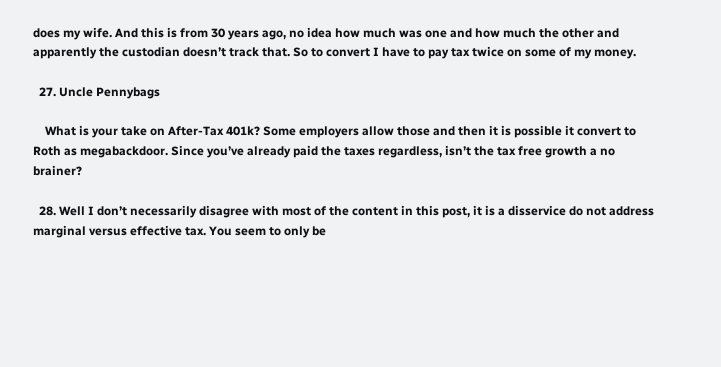does my wife. And this is from 30 years ago, no idea how much was one and how much the other and apparently the custodian doesn’t track that. So to convert I have to pay tax twice on some of my money.

  27. Uncle Pennybags

    What is your take on After-Tax 401k? Some employers allow those and then it is possible it convert to Roth as megabackdoor. Since you’ve already paid the taxes regardless, isn’t the tax free growth a no brainer?

  28. Well I don’t necessarily disagree with most of the content in this post, it is a disservice do not address marginal versus effective tax. You seem to only be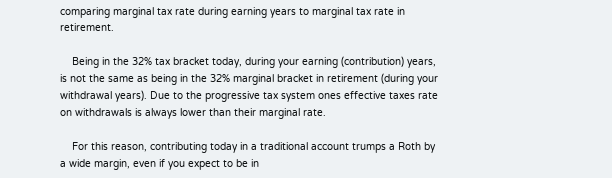comparing marginal tax rate during earning years to marginal tax rate in retirement.

    Being in the 32% tax bracket today, during your earning (contribution) years, is not the same as being in the 32% marginal bracket in retirement (during your withdrawal years). Due to the progressive tax system ones effective taxes rate on withdrawals is always lower than their marginal rate.

    For this reason, contributing today in a traditional account trumps a Roth by a wide margin, even if you expect to be in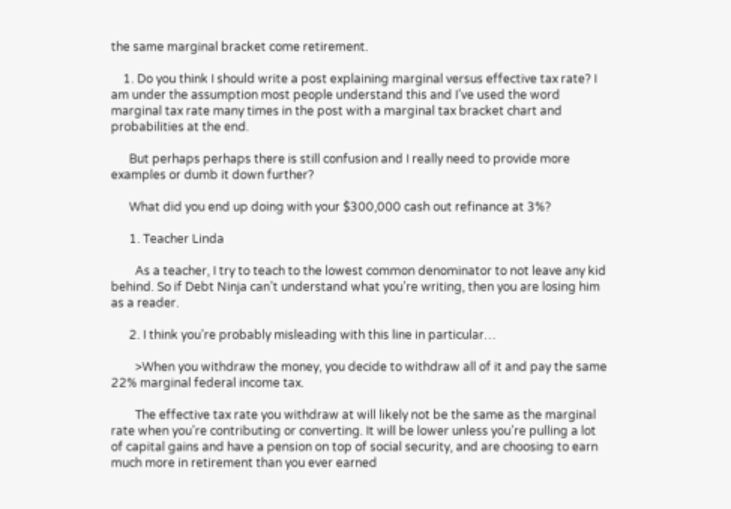the same marginal bracket come retirement.

    1. Do you think I should write a post explaining marginal versus effective tax rate? I am under the assumption most people understand this and I’ve used the word marginal tax rate many times in the post with a marginal tax bracket chart and probabilities at the end.

      But perhaps perhaps there is still confusion and I really need to provide more examples or dumb it down further?

      What did you end up doing with your $300,000 cash out refinance at 3%?

      1. Teacher Linda

        As a teacher, I try to teach to the lowest common denominator to not leave any kid behind. So if Debt Ninja can’t understand what you’re writing, then you are losing him as a reader.

      2. I think you’re probably misleading with this line in particular…

        >When you withdraw the money, you decide to withdraw all of it and pay the same 22% marginal federal income tax.

        The effective tax rate you withdraw at will likely not be the same as the marginal rate when you’re contributing or converting. It will be lower unless you’re pulling a lot of capital gains and have a pension on top of social security, and are choosing to earn much more in retirement than you ever earned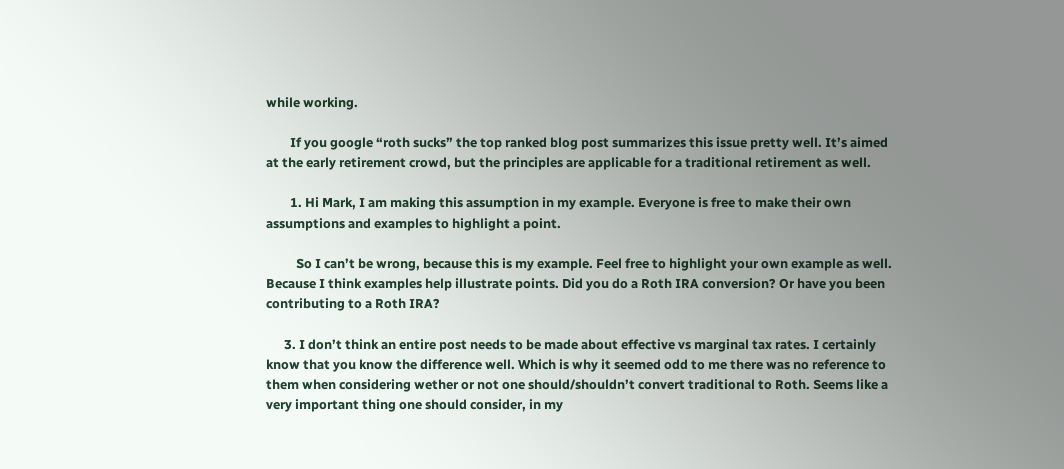while working.

        If you google “roth sucks” the top ranked blog post summarizes this issue pretty well. It’s aimed at the early retirement crowd, but the principles are applicable for a traditional retirement as well.

        1. Hi Mark, I am making this assumption in my example. Everyone is free to make their own assumptions and examples to highlight a point.

          So I can’t be wrong, because this is my example. Feel free to highlight your own example as well. Because I think examples help illustrate points. Did you do a Roth IRA conversion? Or have you been contributing to a Roth IRA?

      3. I don’t think an entire post needs to be made about effective vs marginal tax rates. I certainly know that you know the difference well. Which is why it seemed odd to me there was no reference to them when considering wether or not one should/shouldn’t convert traditional to Roth. Seems like a very important thing one should consider, in my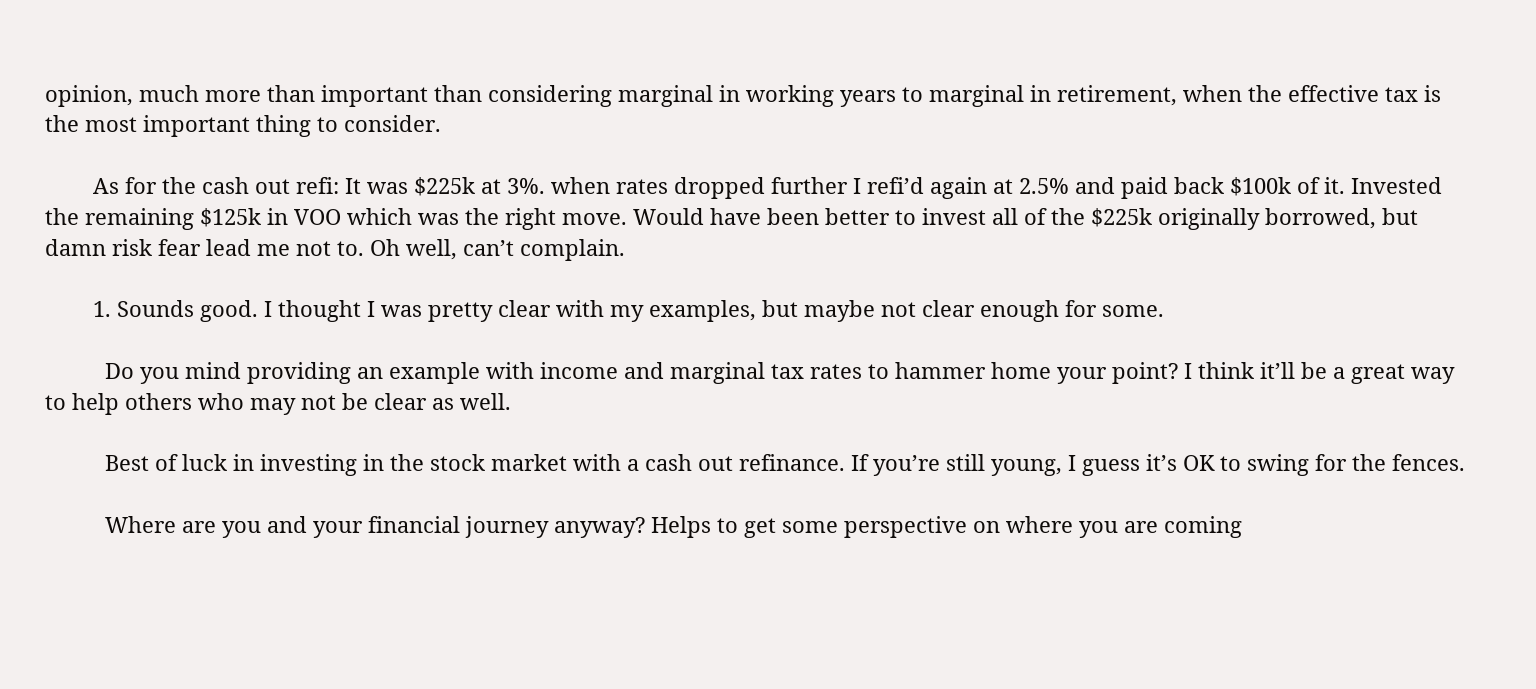opinion, much more than important than considering marginal in working years to marginal in retirement, when the effective tax is the most important thing to consider.

        As for the cash out refi: It was $225k at 3%. when rates dropped further I refi’d again at 2.5% and paid back $100k of it. Invested the remaining $125k in VOO which was the right move. Would have been better to invest all of the $225k originally borrowed, but damn risk fear lead me not to. Oh well, can’t complain.

        1. Sounds good. I thought I was pretty clear with my examples, but maybe not clear enough for some.

          Do you mind providing an example with income and marginal tax rates to hammer home your point? I think it’ll be a great way to help others who may not be clear as well.

          Best of luck in investing in the stock market with a cash out refinance. If you’re still young, I guess it’s OK to swing for the fences.

          Where are you and your financial journey anyway? Helps to get some perspective on where you are coming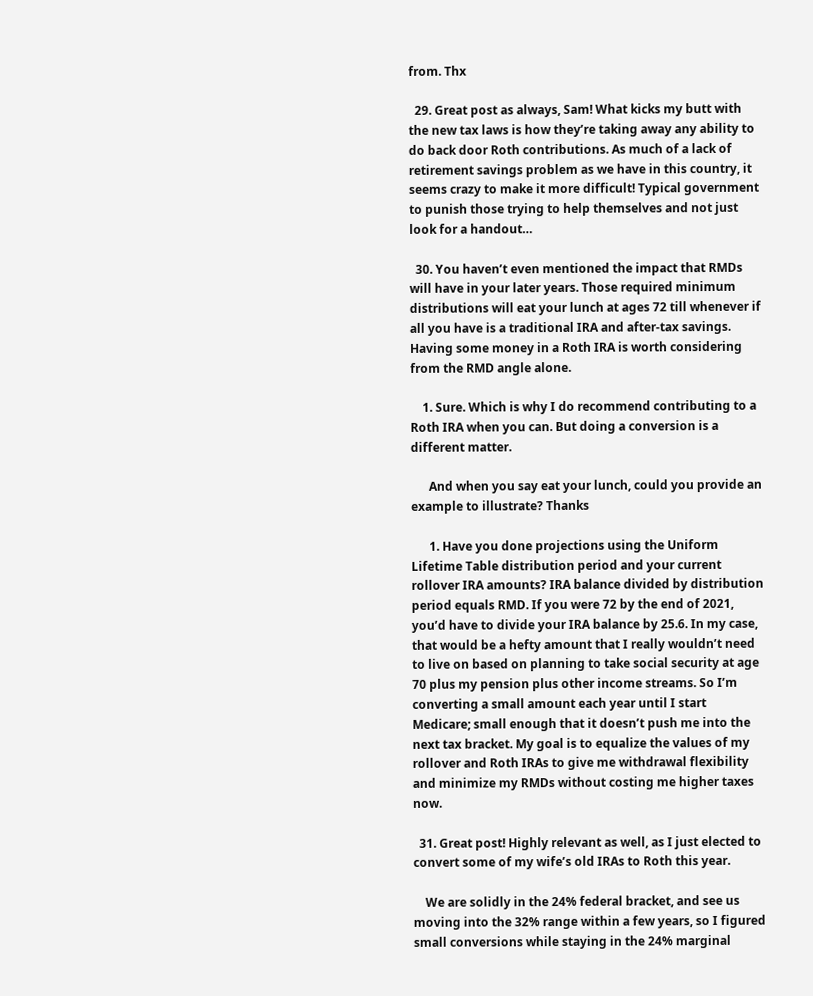from. Thx

  29. Great post as always, Sam! What kicks my butt with the new tax laws is how they’re taking away any ability to do back door Roth contributions. As much of a lack of retirement savings problem as we have in this country, it seems crazy to make it more difficult! Typical government to punish those trying to help themselves and not just look for a handout…

  30. You haven’t even mentioned the impact that RMDs will have in your later years. Those required minimum distributions will eat your lunch at ages 72 till whenever if all you have is a traditional IRA and after-tax savings. Having some money in a Roth IRA is worth considering from the RMD angle alone.

    1. Sure. Which is why I do recommend contributing to a Roth IRA when you can. But doing a conversion is a different matter.

      And when you say eat your lunch, could you provide an example to illustrate? Thanks

      1. Have you done projections using the Uniform Lifetime Table distribution period and your current rollover IRA amounts? IRA balance divided by distribution period equals RMD. If you were 72 by the end of 2021, you’d have to divide your IRA balance by 25.6. In my case, that would be a hefty amount that I really wouldn’t need to live on based on planning to take social security at age 70 plus my pension plus other income streams. So I’m converting a small amount each year until I start Medicare; small enough that it doesn’t push me into the next tax bracket. My goal is to equalize the values of my rollover and Roth IRAs to give me withdrawal flexibility and minimize my RMDs without costing me higher taxes now.

  31. Great post! Highly relevant as well, as I just elected to convert some of my wife’s old IRAs to Roth this year.

    We are solidly in the 24% federal bracket, and see us moving into the 32% range within a few years, so I figured small conversions while staying in the 24% marginal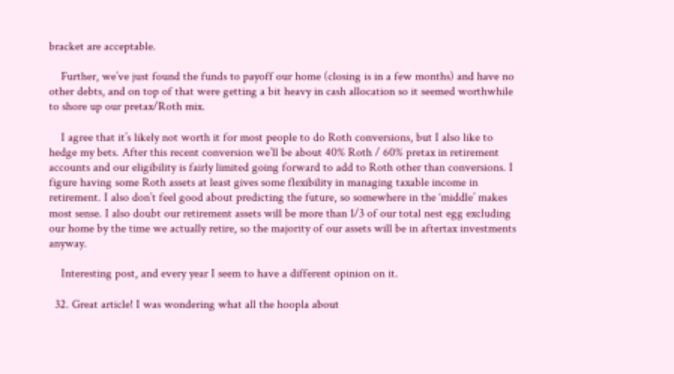bracket are acceptable.

    Further, we’ve just found the funds to payoff our home (closing is in a few months) and have no other debts, and on top of that were getting a bit heavy in cash allocation so it seemed worthwhile to shore up our pretax/Roth mix.

    I agree that it’s likely not worth it for most people to do Roth conversions, but I also like to hedge my bets. After this recent conversion we’ll be about 40% Roth / 60% pretax in retirement accounts and our eligibility is fairly limited going forward to add to Roth other than conversions. I figure having some Roth assets at least gives some flexibility in managing taxable income in retirement. I also don’t feel good about predicting the future, so somewhere in the ‘middle’ makes most sense. I also doubt our retirement assets will be more than 1/3 of our total nest egg excluding our home by the time we actually retire, so the majority of our assets will be in aftertax investments anyway.

    Interesting post, and every year I seem to have a different opinion on it.

  32. Great article! I was wondering what all the hoopla about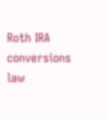Roth IRA conversions law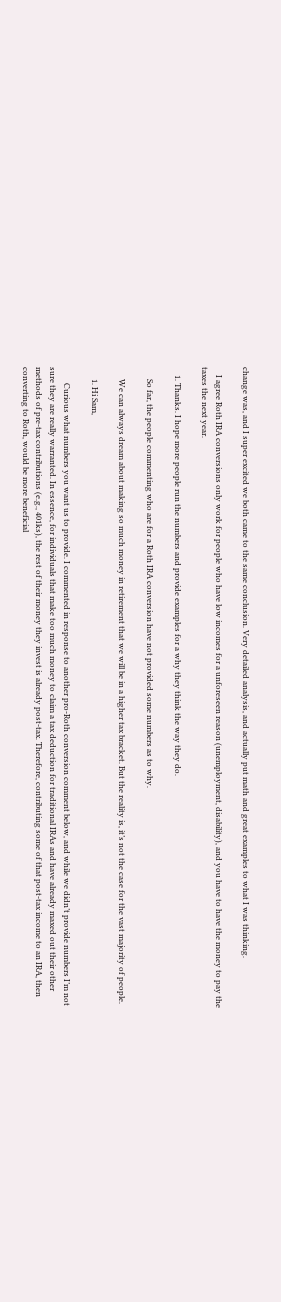change was, and I super excited we both came to the same conclusion. Very detailed analysis, and actually put math and great examples to what I was thinking.

    I agree Roth IRA conversions only work for people who have low incomes for a unforeseen reason (unemployment, disability), and you have to have the money to pay the taxes the next year.

    1. Thanks. I hope more people run the numbers and provide examples for a why they think the way they do.

      So far, the people commenting who are for a Roth IRA conversion have not provided some numbers as to why.

      We can always dream about making so much money in retirement that we will be in a higher tax bracket. But the reality is, it’s not the case for the vast majority of people.

      1. Hi Sam,

        Curious what numbers you want us to provide. I commented in response to another pro-Roth conversion comment below, and while we didn’t provide numbers I’m not sure they are really warranted. In essence, for individuals that make too much money to claim a tax deduction for traditional IRAs and have already maxed out their other methods of pre-tax contributions (e.g., 401ks), the rest of their money they invest is already post-tax. Therefore, contributing some of that post-tax income to an IRA, then converting to Roth, would be more beneficial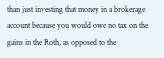than just investing that money in a brokerage account because you would owe no tax on the gains in the Roth, as opposed to the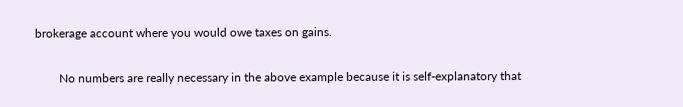brokerage account where you would owe taxes on gains.

        No numbers are really necessary in the above example because it is self-explanatory that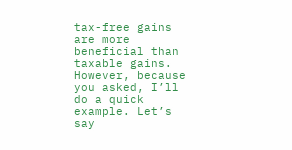tax-free gains are more beneficial than taxable gains. However, because you asked, I’ll do a quick example. Let’s say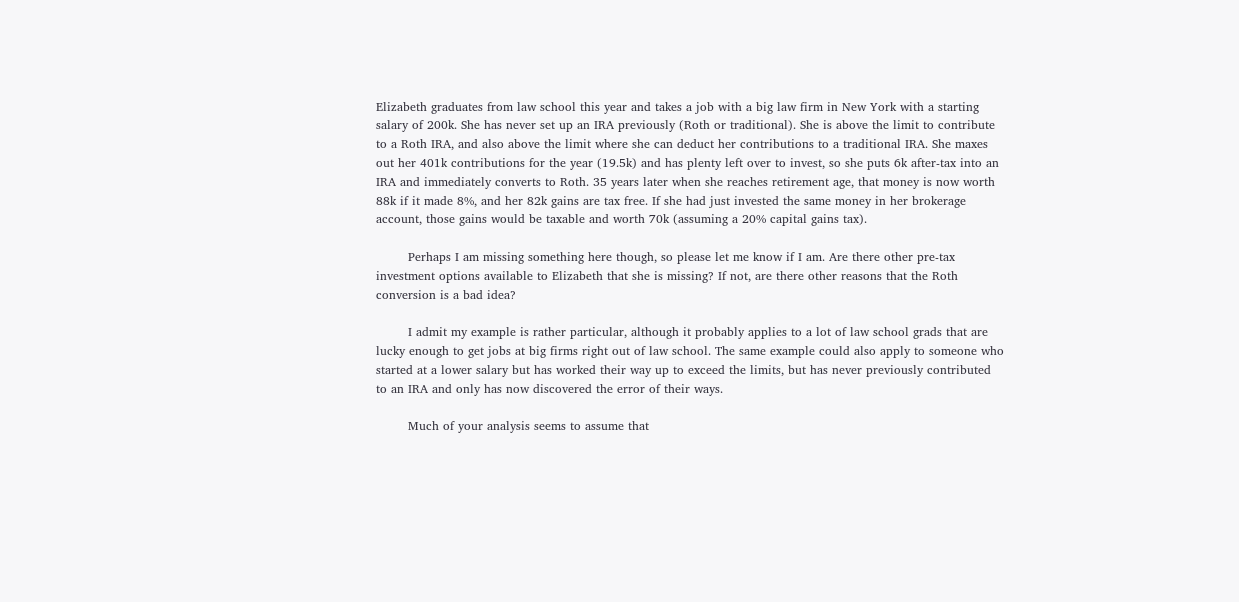Elizabeth graduates from law school this year and takes a job with a big law firm in New York with a starting salary of 200k. She has never set up an IRA previously (Roth or traditional). She is above the limit to contribute to a Roth IRA, and also above the limit where she can deduct her contributions to a traditional IRA. She maxes out her 401k contributions for the year (19.5k) and has plenty left over to invest, so she puts 6k after-tax into an IRA and immediately converts to Roth. 35 years later when she reaches retirement age, that money is now worth 88k if it made 8%, and her 82k gains are tax free. If she had just invested the same money in her brokerage account, those gains would be taxable and worth 70k (assuming a 20% capital gains tax).

        Perhaps I am missing something here though, so please let me know if I am. Are there other pre-tax investment options available to Elizabeth that she is missing? If not, are there other reasons that the Roth conversion is a bad idea?

        I admit my example is rather particular, although it probably applies to a lot of law school grads that are lucky enough to get jobs at big firms right out of law school. The same example could also apply to someone who started at a lower salary but has worked their way up to exceed the limits, but has never previously contributed to an IRA and only has now discovered the error of their ways.

        Much of your analysis seems to assume that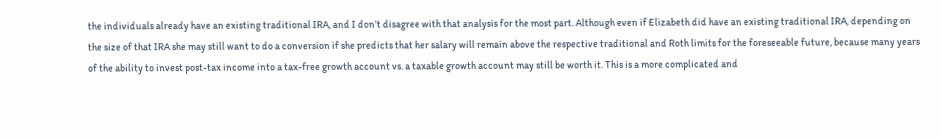the individuals already have an existing traditional IRA, and I don’t disagree with that analysis for the most part. Although even if Elizabeth did have an existing traditional IRA, depending on the size of that IRA she may still want to do a conversion if she predicts that her salary will remain above the respective traditional and Roth limits for the foreseeable future, because many years of the ability to invest post-tax income into a tax-free growth account vs. a taxable growth account may still be worth it. This is a more complicated and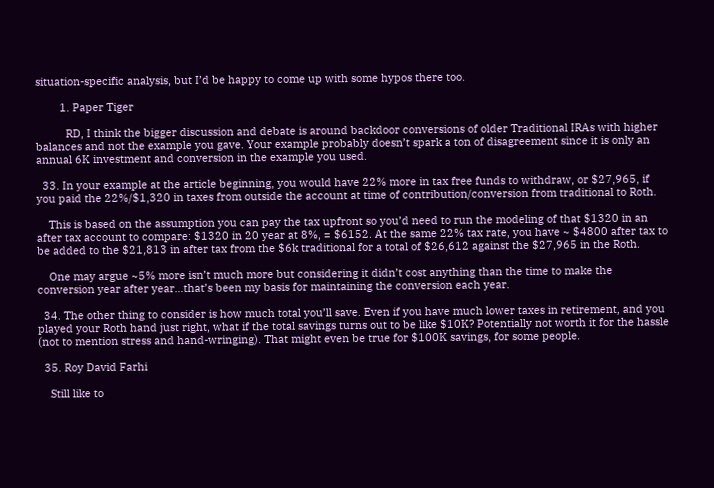situation-specific analysis, but I’d be happy to come up with some hypos there too.

        1. Paper Tiger

          RD, I think the bigger discussion and debate is around backdoor conversions of older Traditional IRAs with higher balances and not the example you gave. Your example probably doesn’t spark a ton of disagreement since it is only an annual 6K investment and conversion in the example you used.

  33. In your example at the article beginning, you would have 22% more in tax free funds to withdraw, or $27,965, if you paid the 22%/$1,320 in taxes from outside the account at time of contribution/conversion from traditional to Roth.

    This is based on the assumption you can pay the tax upfront so you’d need to run the modeling of that $1320 in an after tax account to compare: $1320 in 20 year at 8%, = $6152. At the same 22% tax rate, you have ~ $4800 after tax to be added to the $21,813 in after tax from the $6k traditional for a total of $26,612 against the $27,965 in the Roth.

    One may argue ~5% more isn’t much more but considering it didn’t cost anything than the time to make the conversion year after year…that’s been my basis for maintaining the conversion each year.

  34. The other thing to consider is how much total you’ll save. Even if you have much lower taxes in retirement, and you played your Roth hand just right, what if the total savings turns out to be like $10K? Potentially not worth it for the hassle (not to mention stress and hand-wringing). That might even be true for $100K savings, for some people.

  35. Roy David Farhi

    Still like to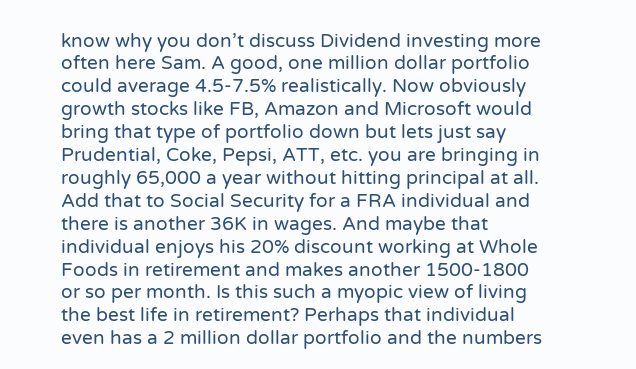know why you don’t discuss Dividend investing more often here Sam. A good, one million dollar portfolio could average 4.5-7.5% realistically. Now obviously growth stocks like FB, Amazon and Microsoft would bring that type of portfolio down but lets just say Prudential, Coke, Pepsi, ATT, etc. you are bringing in roughly 65,000 a year without hitting principal at all. Add that to Social Security for a FRA individual and there is another 36K in wages. And maybe that individual enjoys his 20% discount working at Whole Foods in retirement and makes another 1500-1800 or so per month. Is this such a myopic view of living the best life in retirement? Perhaps that individual even has a 2 million dollar portfolio and the numbers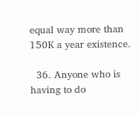equal way more than 150K a year existence.

  36. Anyone who is having to do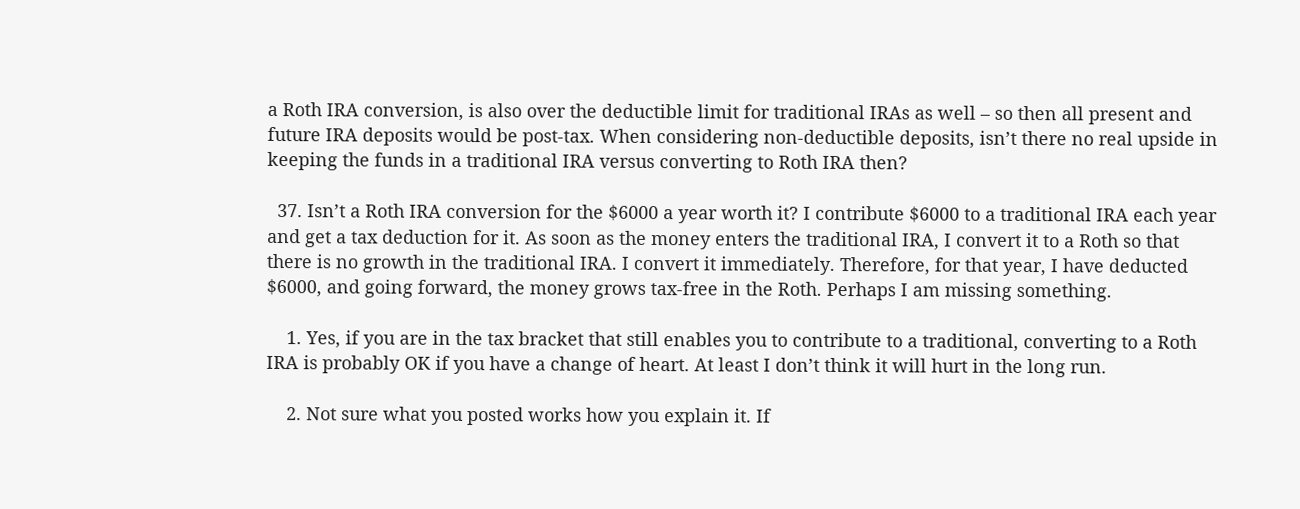a Roth IRA conversion, is also over the deductible limit for traditional IRAs as well – so then all present and future IRA deposits would be post-tax. When considering non-deductible deposits, isn’t there no real upside in keeping the funds in a traditional IRA versus converting to Roth IRA then?

  37. Isn’t a Roth IRA conversion for the $6000 a year worth it? I contribute $6000 to a traditional IRA each year and get a tax deduction for it. As soon as the money enters the traditional IRA, I convert it to a Roth so that there is no growth in the traditional IRA. I convert it immediately. Therefore, for that year, I have deducted $6000, and going forward, the money grows tax-free in the Roth. Perhaps I am missing something.

    1. Yes, if you are in the tax bracket that still enables you to contribute to a traditional, converting to a Roth IRA is probably OK if you have a change of heart. At least I don’t think it will hurt in the long run.

    2. Not sure what you posted works how you explain it. If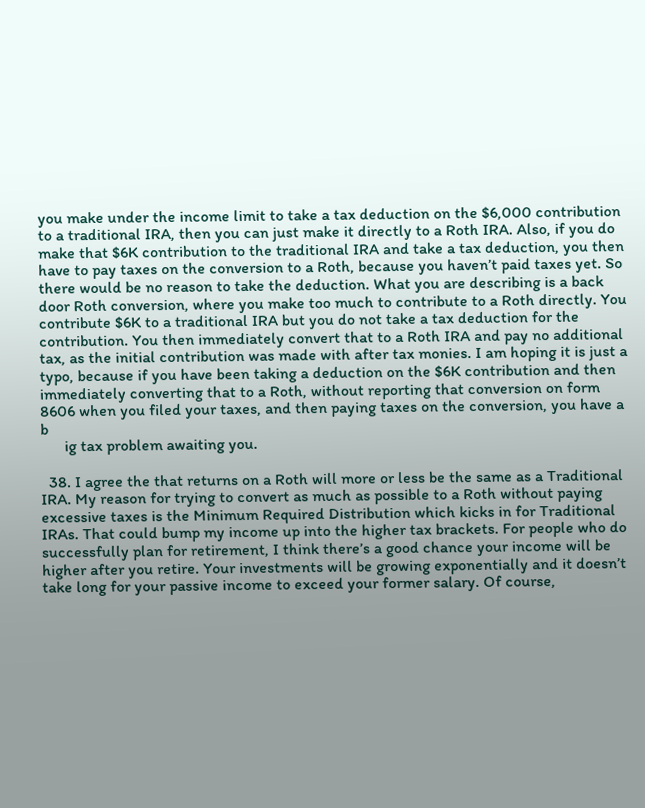you make under the income limit to take a tax deduction on the $6,000 contribution to a traditional IRA, then you can just make it directly to a Roth IRA. Also, if you do make that $6K contribution to the traditional IRA and take a tax deduction, you then have to pay taxes on the conversion to a Roth, because you haven’t paid taxes yet. So there would be no reason to take the deduction. What you are describing is a back door Roth conversion, where you make too much to contribute to a Roth directly. You contribute $6K to a traditional IRA but you do not take a tax deduction for the contribution. You then immediately convert that to a Roth IRA and pay no additional tax, as the initial contribution was made with after tax monies. I am hoping it is just a typo, because if you have been taking a deduction on the $6K contribution and then immediately converting that to a Roth, without reporting that conversion on form 8606 when you filed your taxes, and then paying taxes on the conversion, you have a b
      ig tax problem awaiting you.

  38. I agree the that returns on a Roth will more or less be the same as a Traditional IRA. My reason for trying to convert as much as possible to a Roth without paying excessive taxes is the Minimum Required Distribution which kicks in for Traditional IRAs. That could bump my income up into the higher tax brackets. For people who do successfully plan for retirement, I think there’s a good chance your income will be higher after you retire. Your investments will be growing exponentially and it doesn’t take long for your passive income to exceed your former salary. Of course,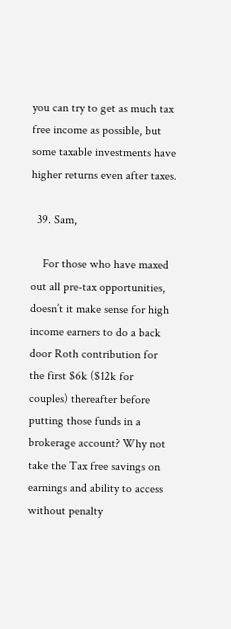you can try to get as much tax free income as possible, but some taxable investments have higher returns even after taxes.

  39. Sam,

    For those who have maxed out all pre-tax opportunities, doesn’t it make sense for high income earners to do a back door Roth contribution for the first $6k ($12k for couples) thereafter before putting those funds in a brokerage account? Why not take the Tax free savings on earnings and ability to access without penalty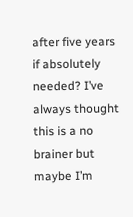after five years if absolutely needed? I’ve always thought this is a no brainer but maybe I’m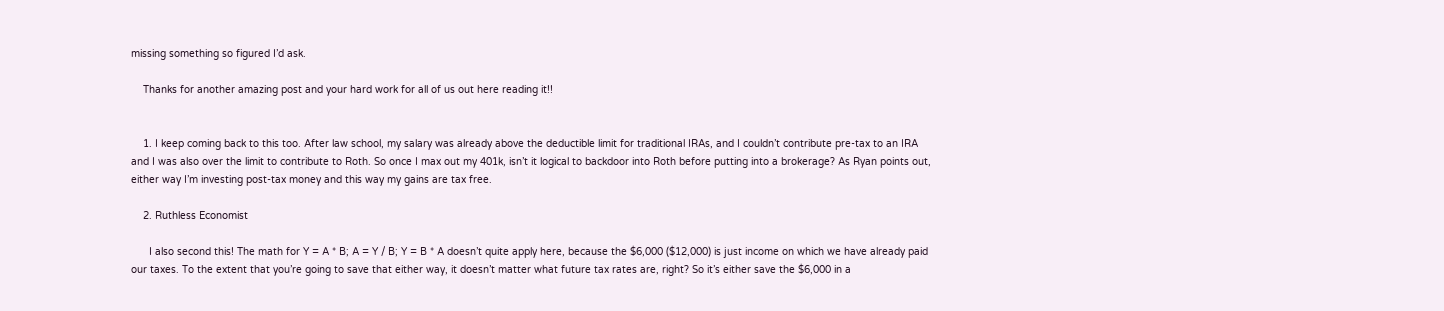missing something so figured I’d ask.

    Thanks for another amazing post and your hard work for all of us out here reading it!!


    1. I keep coming back to this too. After law school, my salary was already above the deductible limit for traditional IRAs, and I couldn’t contribute pre-tax to an IRA and I was also over the limit to contribute to Roth. So once I max out my 401k, isn’t it logical to backdoor into Roth before putting into a brokerage? As Ryan points out, either way I’m investing post-tax money and this way my gains are tax free.

    2. Ruthless Economist

      I also second this! The math for Y = A * B; A = Y / B; Y = B * A doesn’t quite apply here, because the $6,000 ($12,000) is just income on which we have already paid our taxes. To the extent that you’re going to save that either way, it doesn’t matter what future tax rates are, right? So it’s either save the $6,000 in a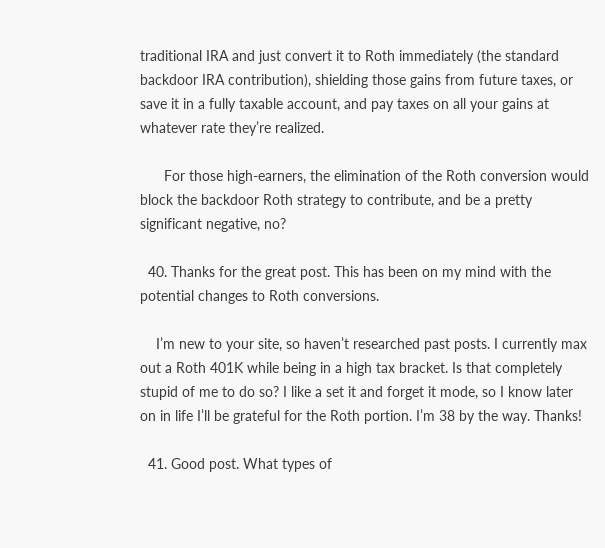traditional IRA and just convert it to Roth immediately (the standard backdoor IRA contribution), shielding those gains from future taxes, or save it in a fully taxable account, and pay taxes on all your gains at whatever rate they’re realized.

      For those high-earners, the elimination of the Roth conversion would block the backdoor Roth strategy to contribute, and be a pretty significant negative, no?

  40. Thanks for the great post. This has been on my mind with the potential changes to Roth conversions.

    I’m new to your site, so haven’t researched past posts. I currently max out a Roth 401K while being in a high tax bracket. Is that completely stupid of me to do so? I like a set it and forget it mode, so I know later on in life I’ll be grateful for the Roth portion. I’m 38 by the way. Thanks!

  41. Good post. What types of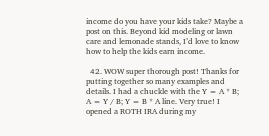income do you have your kids take? Maybe a post on this. Beyond kid modeling or lawn care and lemonade stands, I’d love to know how to help the kids earn income.

  42. WOW super thorough post! Thanks for putting together so many examples and details. I had a chuckle with the Y = A * B; A = Y / B; Y = B * A line. Very true! I opened a ROTH IRA during my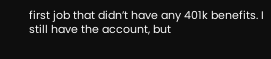first job that didn’t have any 401k benefits. I still have the account, but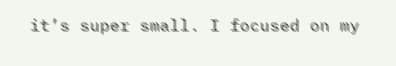it’s super small. I focused on my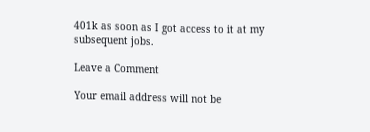401k as soon as I got access to it at my subsequent jobs.

Leave a Comment

Your email address will not be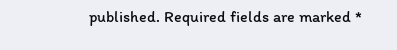published. Required fields are marked *